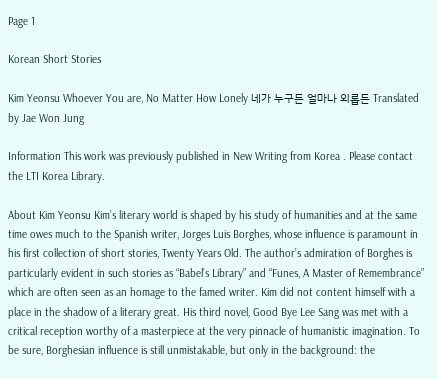Page 1

Korean Short Stories

Kim Yeonsu Whoever You are, No Matter How Lonely 네가 누구든 얼마나 외롭든 Translated by Jae Won Jung

Information This work was previously published in New Writing from Korea . Please contact the LTI Korea Library.

About Kim Yeonsu Kim’s literary world is shaped by his study of humanities and at the same time owes much to the Spanish writer, Jorges Luis Borghes, whose influence is paramount in his first collection of short stories, Twenty Years Old. The author’s admiration of Borghes is particularly evident in such stories as “Babel’s Library” and “Funes, A Master of Remembrance” which are often seen as an homage to the famed writer. Kim did not content himself with a place in the shadow of a literary great. His third novel, Good Bye Lee Sang was met with a critical reception worthy of a masterpiece at the very pinnacle of humanistic imagination. To be sure, Borghesian influence is still unmistakable, but only in the background: the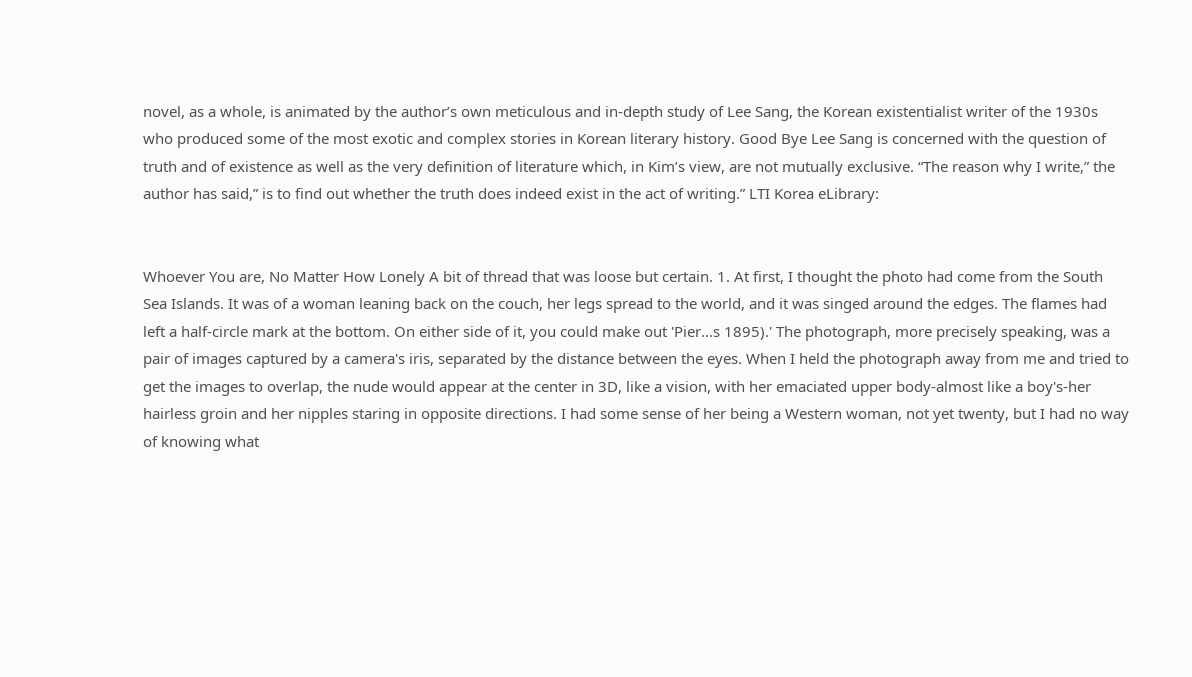novel, as a whole, is animated by the author’s own meticulous and in-depth study of Lee Sang, the Korean existentialist writer of the 1930s who produced some of the most exotic and complex stories in Korean literary history. Good Bye Lee Sang is concerned with the question of truth and of existence as well as the very definition of literature which, in Kim’s view, are not mutually exclusive. “The reason why I write,” the author has said,” is to find out whether the truth does indeed exist in the act of writing.” LTI Korea eLibrary:


Whoever You are, No Matter How Lonely A bit of thread that was loose but certain. 1. At first, I thought the photo had come from the South Sea Islands. It was of a woman leaning back on the couch, her legs spread to the world, and it was singed around the edges. The flames had left a half-circle mark at the bottom. On either side of it, you could make out 'Pier...s 1895).' The photograph, more precisely speaking, was a pair of images captured by a camera's iris, separated by the distance between the eyes. When I held the photograph away from me and tried to get the images to overlap, the nude would appear at the center in 3D, like a vision, with her emaciated upper body-almost like a boy's-her hairless groin and her nipples staring in opposite directions. I had some sense of her being a Western woman, not yet twenty, but I had no way of knowing what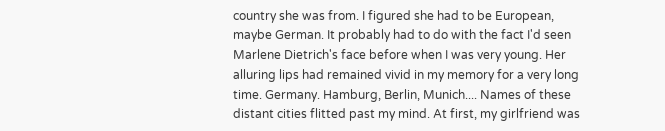country she was from. I figured she had to be European, maybe German. It probably had to do with the fact I'd seen Marlene Dietrich's face before when I was very young. Her alluring lips had remained vivid in my memory for a very long time. Germany. Hamburg, Berlin, Munich.... Names of these distant cities flitted past my mind. At first, my girlfriend was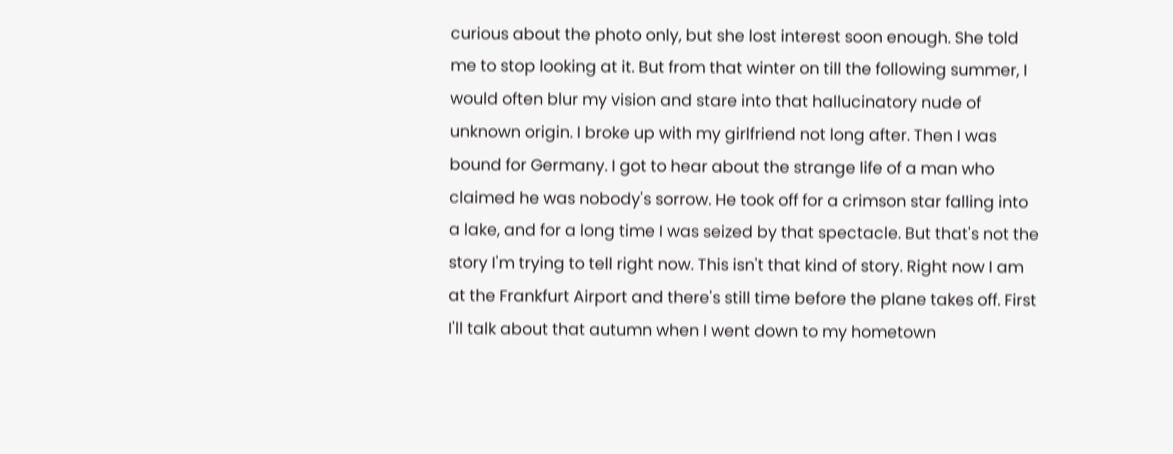curious about the photo only, but she lost interest soon enough. She told me to stop looking at it. But from that winter on till the following summer, I would often blur my vision and stare into that hallucinatory nude of unknown origin. I broke up with my girlfriend not long after. Then I was bound for Germany. I got to hear about the strange life of a man who claimed he was nobody's sorrow. He took off for a crimson star falling into a lake, and for a long time I was seized by that spectacle. But that's not the story I'm trying to tell right now. This isn't that kind of story. Right now I am at the Frankfurt Airport and there's still time before the plane takes off. First I'll talk about that autumn when I went down to my hometown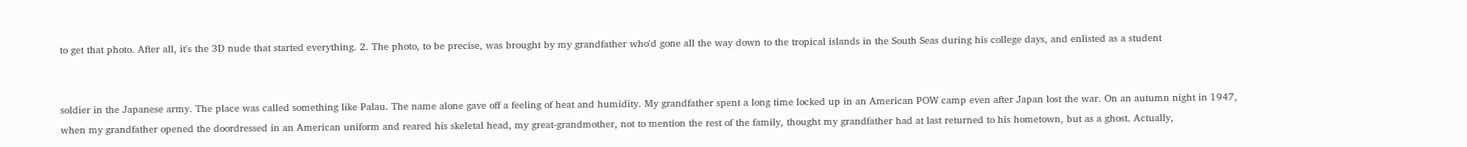to get that photo. After all, it's the 3D nude that started everything. 2. The photo, to be precise, was brought by my grandfather who'd gone all the way down to the tropical islands in the South Seas during his college days, and enlisted as a student


soldier in the Japanese army. The place was called something like Palau. The name alone gave off a feeling of heat and humidity. My grandfather spent a long time locked up in an American POW camp even after Japan lost the war. On an autumn night in 1947, when my grandfather opened the doordressed in an American uniform and reared his skeletal head, my great-grandmother, not to mention the rest of the family, thought my grandfather had at last returned to his hometown, but as a ghost. Actually,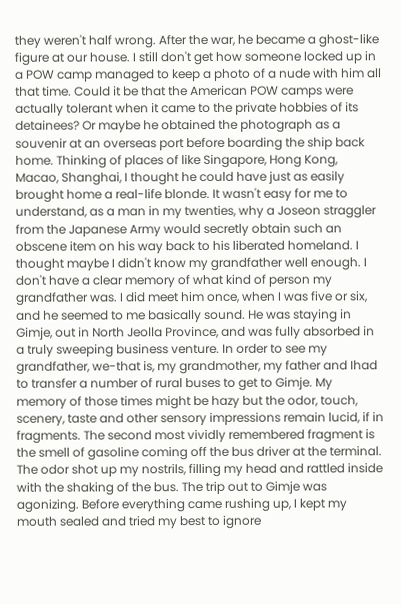they weren't half wrong. After the war, he became a ghost-like figure at our house. I still don't get how someone locked up in a POW camp managed to keep a photo of a nude with him all that time. Could it be that the American POW camps were actually tolerant when it came to the private hobbies of its detainees? Or maybe he obtained the photograph as a souvenir at an overseas port before boarding the ship back home. Thinking of places of like Singapore, Hong Kong, Macao, Shanghai, I thought he could have just as easily brought home a real-life blonde. It wasn't easy for me to understand, as a man in my twenties, why a Joseon straggler from the Japanese Army would secretly obtain such an obscene item on his way back to his liberated homeland. I thought maybe I didn't know my grandfather well enough. I don't have a clear memory of what kind of person my grandfather was. I did meet him once, when I was five or six, and he seemed to me basically sound. He was staying in Gimje, out in North Jeolla Province, and was fully absorbed in a truly sweeping business venture. In order to see my grandfather, we-that is, my grandmother, my father and Ihad to transfer a number of rural buses to get to Gimje. My memory of those times might be hazy but the odor, touch, scenery, taste and other sensory impressions remain lucid, if in fragments. The second most vividly remembered fragment is the smell of gasoline coming off the bus driver at the terminal. The odor shot up my nostrils, filling my head and rattled inside with the shaking of the bus. The trip out to Gimje was agonizing. Before everything came rushing up, I kept my mouth sealed and tried my best to ignore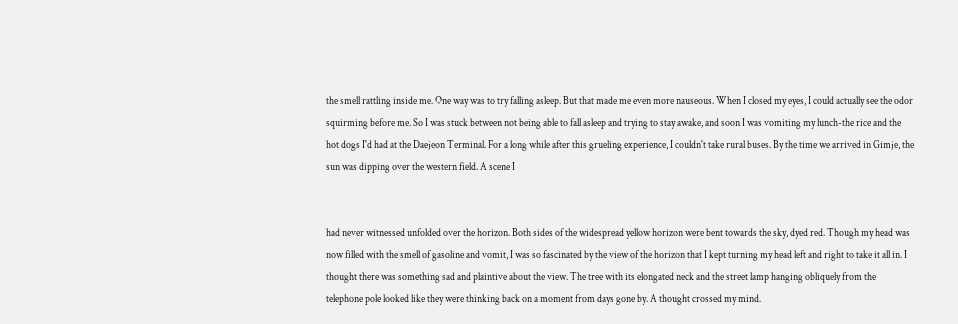the smell rattling inside me. One way was to try falling asleep. But that made me even more nauseous. When I closed my eyes, I could actually see the odor squirming before me. So I was stuck between not being able to fall asleep and trying to stay awake, and soon I was vomiting my lunch-the rice and the hot dogs I'd had at the Daejeon Terminal. For a long while after this grueling experience, I couldn't take rural buses. By the time we arrived in Gimje, the sun was dipping over the western field. A scene I


had never witnessed unfolded over the horizon. Both sides of the widespread yellow horizon were bent towards the sky, dyed red. Though my head was now filled with the smell of gasoline and vomit, I was so fascinated by the view of the horizon that I kept turning my head left and right to take it all in. I thought there was something sad and plaintive about the view. The tree with its elongated neck and the street lamp hanging obliquely from the telephone pole looked like they were thinking back on a moment from days gone by. A thought crossed my mind.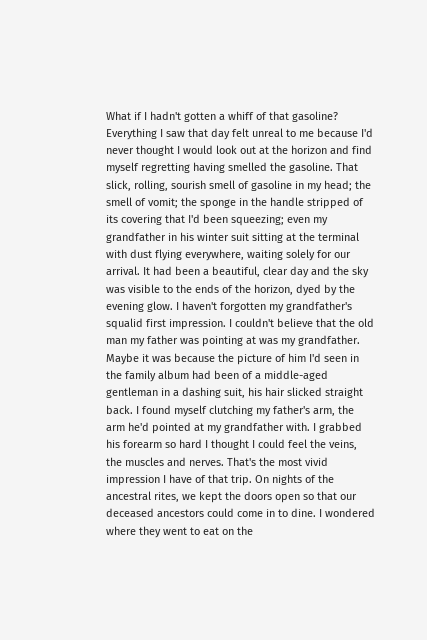What if I hadn't gotten a whiff of that gasoline? Everything I saw that day felt unreal to me because I'd never thought I would look out at the horizon and find myself regretting having smelled the gasoline. That slick, rolling, sourish smell of gasoline in my head; the smell of vomit; the sponge in the handle stripped of its covering that I'd been squeezing; even my grandfather in his winter suit sitting at the terminal with dust flying everywhere, waiting solely for our arrival. It had been a beautiful, clear day and the sky was visible to the ends of the horizon, dyed by the evening glow. I haven't forgotten my grandfather's squalid first impression. I couldn't believe that the old man my father was pointing at was my grandfather. Maybe it was because the picture of him I'd seen in the family album had been of a middle-aged gentleman in a dashing suit, his hair slicked straight back. I found myself clutching my father's arm, the arm he'd pointed at my grandfather with. I grabbed his forearm so hard I thought I could feel the veins, the muscles and nerves. That's the most vivid impression I have of that trip. On nights of the ancestral rites, we kept the doors open so that our deceased ancestors could come in to dine. I wondered where they went to eat on the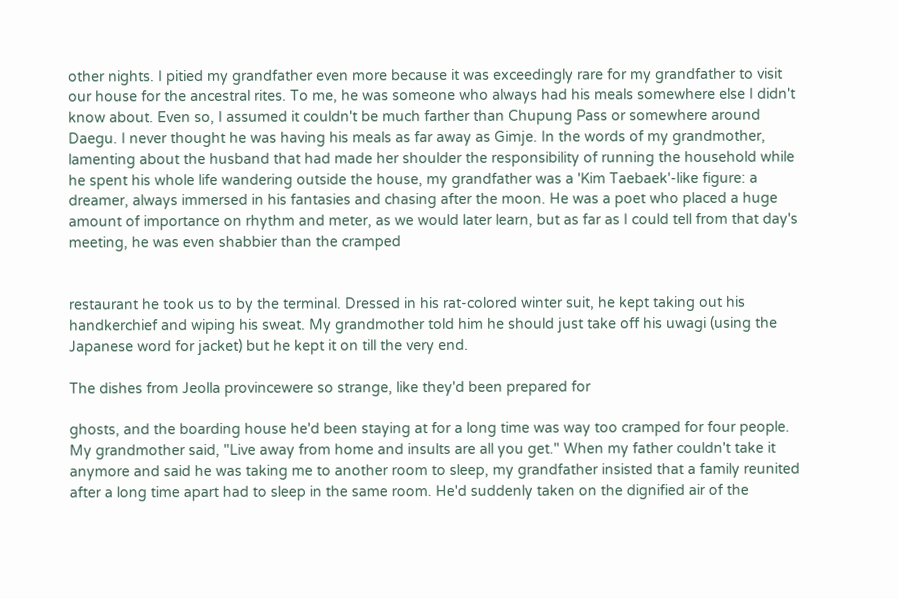other nights. I pitied my grandfather even more because it was exceedingly rare for my grandfather to visit our house for the ancestral rites. To me, he was someone who always had his meals somewhere else I didn't know about. Even so, I assumed it couldn't be much farther than Chupung Pass or somewhere around Daegu. I never thought he was having his meals as far away as Gimje. In the words of my grandmother, lamenting about the husband that had made her shoulder the responsibility of running the household while he spent his whole life wandering outside the house, my grandfather was a 'Kim Taebaek'-like figure: a dreamer, always immersed in his fantasies and chasing after the moon. He was a poet who placed a huge amount of importance on rhythm and meter, as we would later learn, but as far as I could tell from that day's meeting, he was even shabbier than the cramped


restaurant he took us to by the terminal. Dressed in his rat-colored winter suit, he kept taking out his handkerchief and wiping his sweat. My grandmother told him he should just take off his uwagi (using the Japanese word for jacket) but he kept it on till the very end.

The dishes from Jeolla provincewere so strange, like they'd been prepared for

ghosts, and the boarding house he'd been staying at for a long time was way too cramped for four people. My grandmother said, "Live away from home and insults are all you get." When my father couldn't take it anymore and said he was taking me to another room to sleep, my grandfather insisted that a family reunited after a long time apart had to sleep in the same room. He'd suddenly taken on the dignified air of the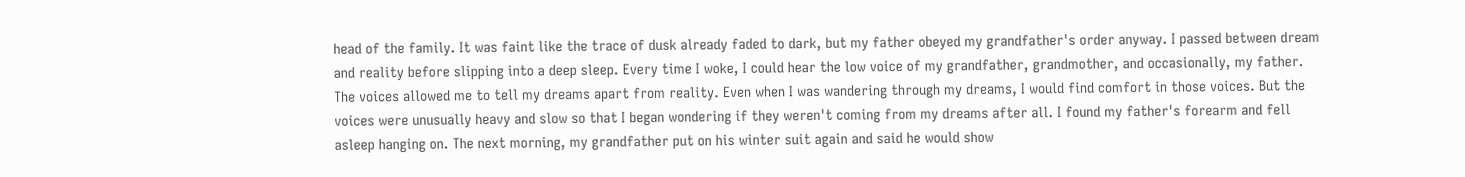head of the family. It was faint like the trace of dusk already faded to dark, but my father obeyed my grandfather's order anyway. I passed between dream and reality before slipping into a deep sleep. Every time I woke, I could hear the low voice of my grandfather, grandmother, and occasionally, my father. The voices allowed me to tell my dreams apart from reality. Even when I was wandering through my dreams, I would find comfort in those voices. But the voices were unusually heavy and slow so that I began wondering if they weren't coming from my dreams after all. I found my father's forearm and fell asleep hanging on. The next morning, my grandfather put on his winter suit again and said he would show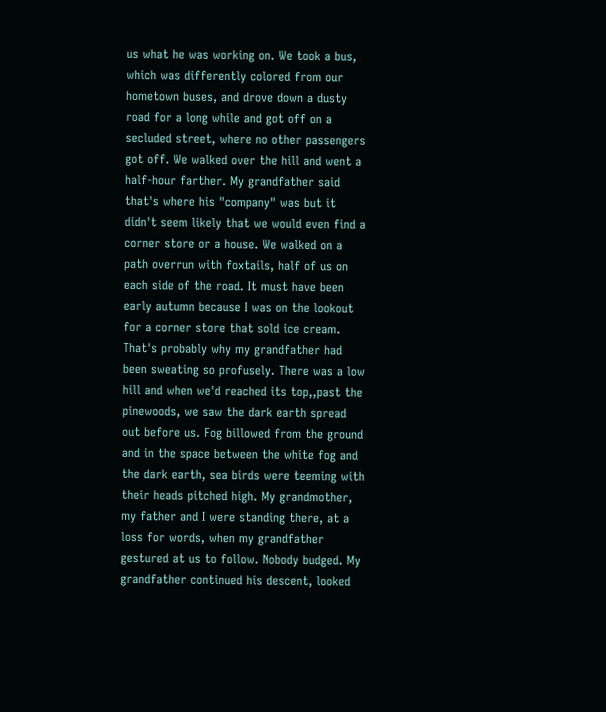us what he was working on. We took a bus, which was differently colored from our hometown buses, and drove down a dusty road for a long while and got off on a secluded street, where no other passengers got off. We walked over the hill and went a half-hour farther. My grandfather said that's where his "company" was but it didn't seem likely that we would even find a corner store or a house. We walked on a path overrun with foxtails, half of us on each side of the road. It must have been early autumn because I was on the lookout for a corner store that sold ice cream. That's probably why my grandfather had been sweating so profusely. There was a low hill and when we'd reached its top,,past the pinewoods, we saw the dark earth spread out before us. Fog billowed from the ground and in the space between the white fog and the dark earth, sea birds were teeming with their heads pitched high. My grandmother, my father and I were standing there, at a loss for words, when my grandfather gestured at us to follow. Nobody budged. My grandfather continued his descent, looked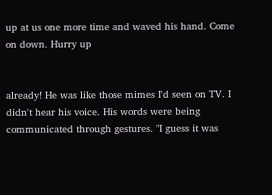up at us one more time and waved his hand. Come on down. Hurry up


already! He was like those mimes I'd seen on TV. I didn't hear his voice. His words were being communicated through gestures. "I guess it was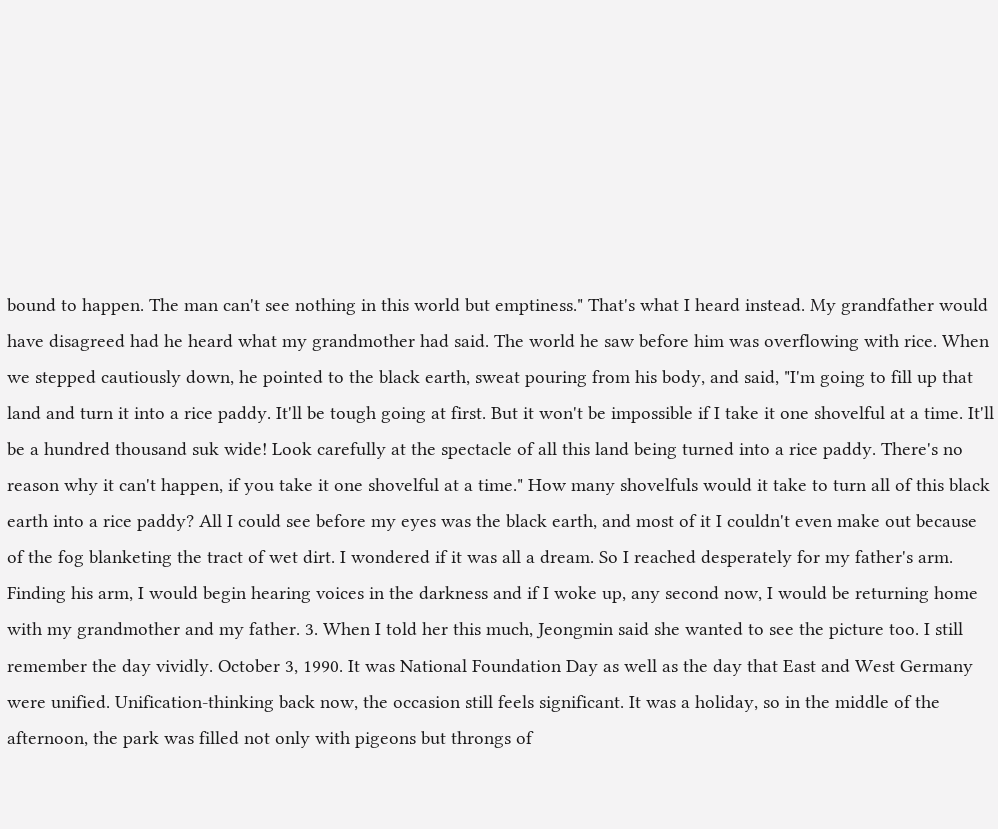bound to happen. The man can't see nothing in this world but emptiness." That's what I heard instead. My grandfather would have disagreed had he heard what my grandmother had said. The world he saw before him was overflowing with rice. When we stepped cautiously down, he pointed to the black earth, sweat pouring from his body, and said, "I'm going to fill up that land and turn it into a rice paddy. It'll be tough going at first. But it won't be impossible if I take it one shovelful at a time. It'll be a hundred thousand suk wide! Look carefully at the spectacle of all this land being turned into a rice paddy. There's no reason why it can't happen, if you take it one shovelful at a time." How many shovelfuls would it take to turn all of this black earth into a rice paddy? All I could see before my eyes was the black earth, and most of it I couldn't even make out because of the fog blanketing the tract of wet dirt. I wondered if it was all a dream. So I reached desperately for my father's arm. Finding his arm, I would begin hearing voices in the darkness and if I woke up, any second now, I would be returning home with my grandmother and my father. 3. When I told her this much, Jeongmin said she wanted to see the picture too. I still remember the day vividly. October 3, 1990. It was National Foundation Day as well as the day that East and West Germany were unified. Unification-thinking back now, the occasion still feels significant. It was a holiday, so in the middle of the afternoon, the park was filled not only with pigeons but throngs of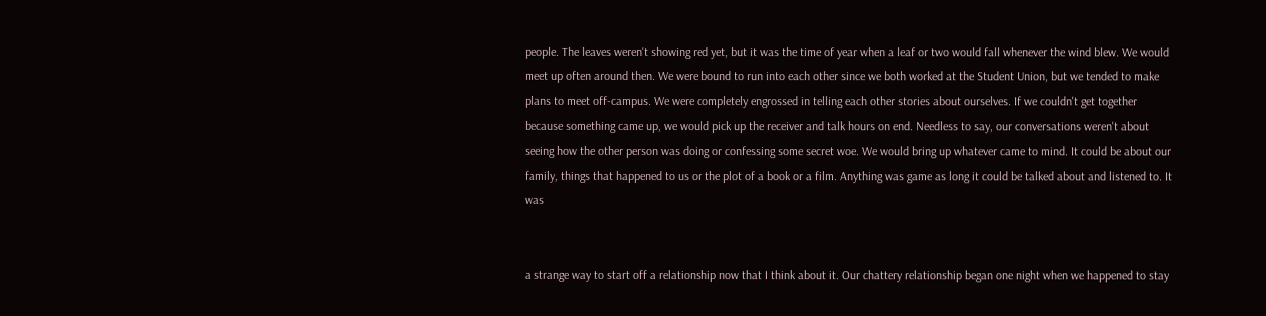people. The leaves weren't showing red yet, but it was the time of year when a leaf or two would fall whenever the wind blew. We would meet up often around then. We were bound to run into each other since we both worked at the Student Union, but we tended to make plans to meet off-campus. We were completely engrossed in telling each other stories about ourselves. If we couldn't get together because something came up, we would pick up the receiver and talk hours on end. Needless to say, our conversations weren't about seeing how the other person was doing or confessing some secret woe. We would bring up whatever came to mind. It could be about our family, things that happened to us or the plot of a book or a film. Anything was game as long it could be talked about and listened to. It was


a strange way to start off a relationship now that I think about it. Our chattery relationship began one night when we happened to stay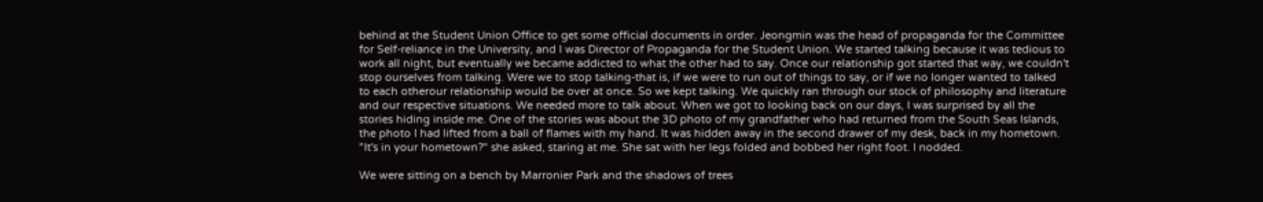behind at the Student Union Office to get some official documents in order. Jeongmin was the head of propaganda for the Committee for Self-reliance in the University, and I was Director of Propaganda for the Student Union. We started talking because it was tedious to work all night, but eventually we became addicted to what the other had to say. Once our relationship got started that way, we couldn't stop ourselves from talking. Were we to stop talking-that is, if we were to run out of things to say, or if we no longer wanted to talked to each otherour relationship would be over at once. So we kept talking. We quickly ran through our stock of philosophy and literature and our respective situations. We needed more to talk about. When we got to looking back on our days, I was surprised by all the stories hiding inside me. One of the stories was about the 3D photo of my grandfather who had returned from the South Seas Islands, the photo I had lifted from a ball of flames with my hand. It was hidden away in the second drawer of my desk, back in my hometown. "It's in your hometown?" she asked, staring at me. She sat with her legs folded and bobbed her right foot. I nodded.

We were sitting on a bench by Marronier Park and the shadows of trees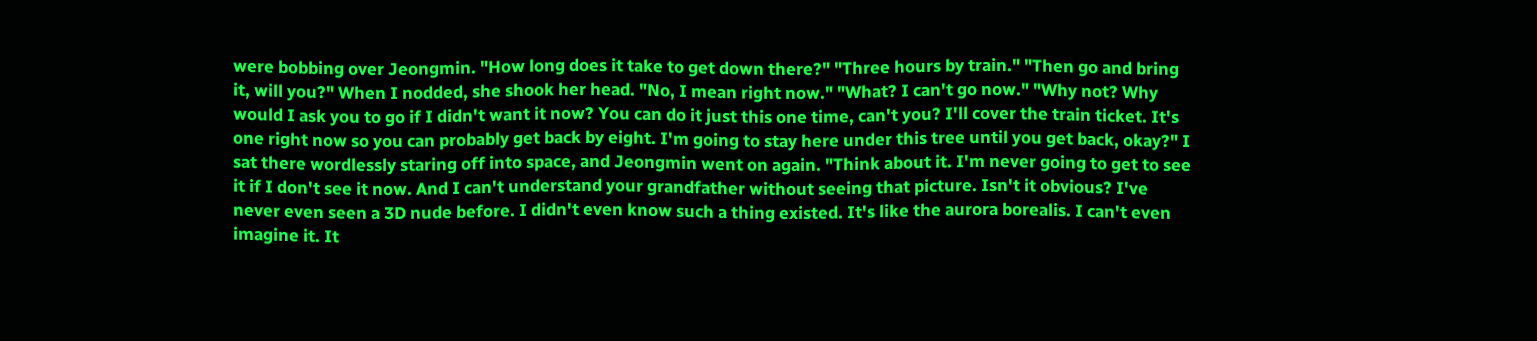were bobbing over Jeongmin. "How long does it take to get down there?" "Three hours by train." "Then go and bring it, will you?" When I nodded, she shook her head. "No, I mean right now." "What? I can't go now." "Why not? Why would I ask you to go if I didn't want it now? You can do it just this one time, can't you? I'll cover the train ticket. It's one right now so you can probably get back by eight. I'm going to stay here under this tree until you get back, okay?" I sat there wordlessly staring off into space, and Jeongmin went on again. "Think about it. I'm never going to get to see it if I don't see it now. And I can't understand your grandfather without seeing that picture. Isn't it obvious? I've never even seen a 3D nude before. I didn't even know such a thing existed. It's like the aurora borealis. I can't even imagine it. It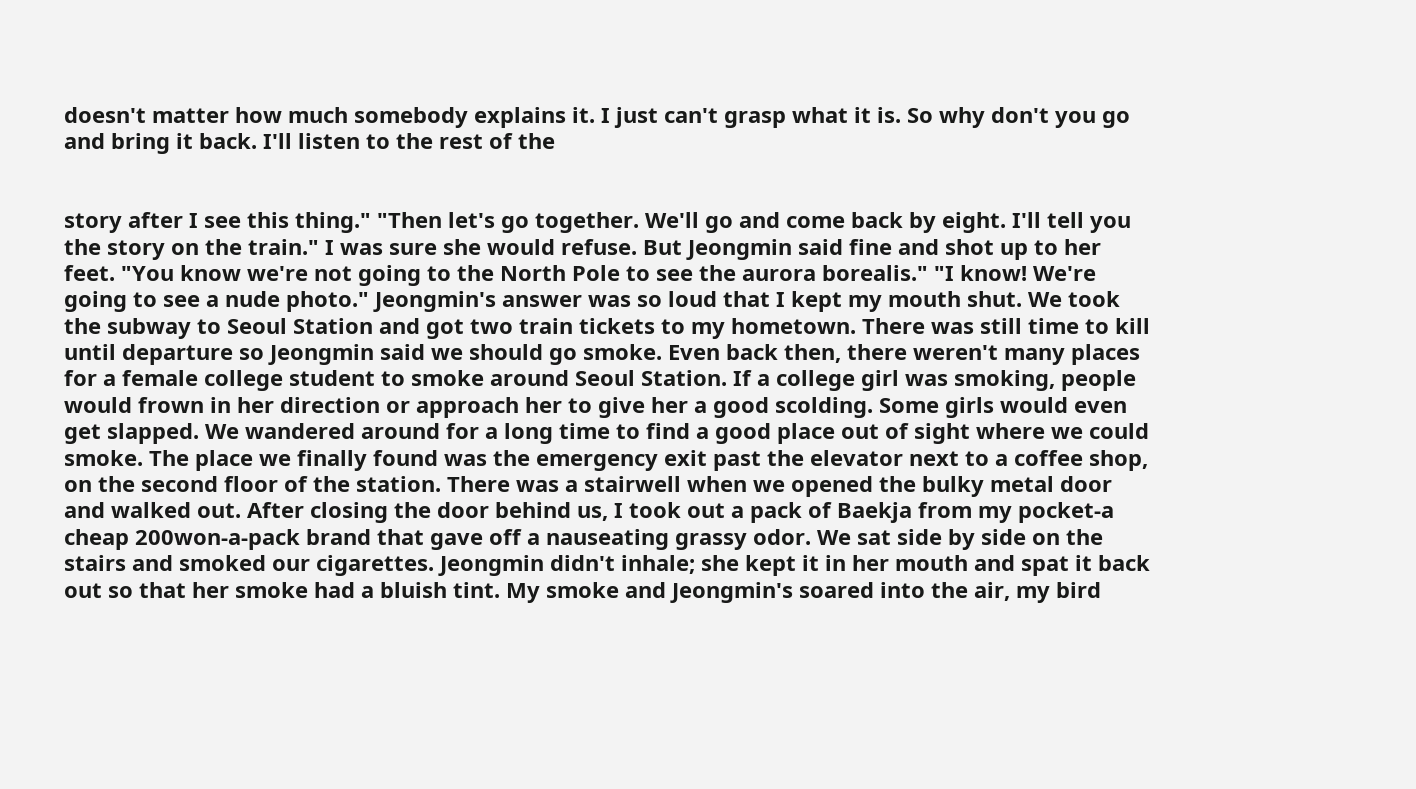doesn't matter how much somebody explains it. I just can't grasp what it is. So why don't you go and bring it back. I'll listen to the rest of the


story after I see this thing." "Then let's go together. We'll go and come back by eight. I'll tell you the story on the train." I was sure she would refuse. But Jeongmin said fine and shot up to her feet. "You know we're not going to the North Pole to see the aurora borealis." "I know! We're going to see a nude photo." Jeongmin's answer was so loud that I kept my mouth shut. We took the subway to Seoul Station and got two train tickets to my hometown. There was still time to kill until departure so Jeongmin said we should go smoke. Even back then, there weren't many places for a female college student to smoke around Seoul Station. If a college girl was smoking, people would frown in her direction or approach her to give her a good scolding. Some girls would even get slapped. We wandered around for a long time to find a good place out of sight where we could smoke. The place we finally found was the emergency exit past the elevator next to a coffee shop, on the second floor of the station. There was a stairwell when we opened the bulky metal door and walked out. After closing the door behind us, I took out a pack of Baekja from my pocket-a cheap 200won-a-pack brand that gave off a nauseating grassy odor. We sat side by side on the stairs and smoked our cigarettes. Jeongmin didn't inhale; she kept it in her mouth and spat it back out so that her smoke had a bluish tint. My smoke and Jeongmin's soared into the air, my bird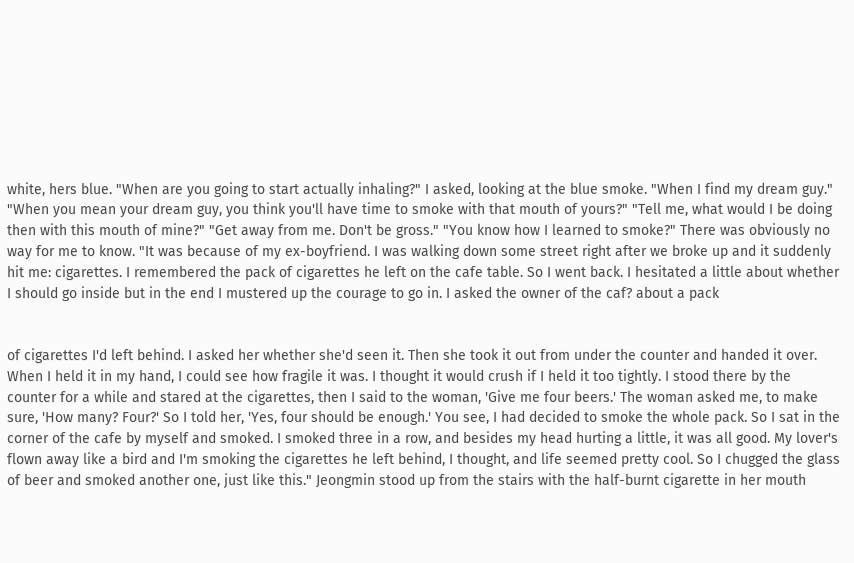white, hers blue. "When are you going to start actually inhaling?" I asked, looking at the blue smoke. "When I find my dream guy." "When you mean your dream guy, you think you'll have time to smoke with that mouth of yours?" "Tell me, what would I be doing then with this mouth of mine?" "Get away from me. Don't be gross." "You know how I learned to smoke?" There was obviously no way for me to know. "It was because of my ex-boyfriend. I was walking down some street right after we broke up and it suddenly hit me: cigarettes. I remembered the pack of cigarettes he left on the cafe table. So I went back. I hesitated a little about whether I should go inside but in the end I mustered up the courage to go in. I asked the owner of the caf? about a pack


of cigarettes I'd left behind. I asked her whether she'd seen it. Then she took it out from under the counter and handed it over. When I held it in my hand, I could see how fragile it was. I thought it would crush if I held it too tightly. I stood there by the counter for a while and stared at the cigarettes, then I said to the woman, 'Give me four beers.' The woman asked me, to make sure, 'How many? Four?' So I told her, 'Yes, four should be enough.' You see, I had decided to smoke the whole pack. So I sat in the corner of the cafe by myself and smoked. I smoked three in a row, and besides my head hurting a little, it was all good. My lover's flown away like a bird and I'm smoking the cigarettes he left behind, I thought, and life seemed pretty cool. So I chugged the glass of beer and smoked another one, just like this." Jeongmin stood up from the stairs with the half-burnt cigarette in her mouth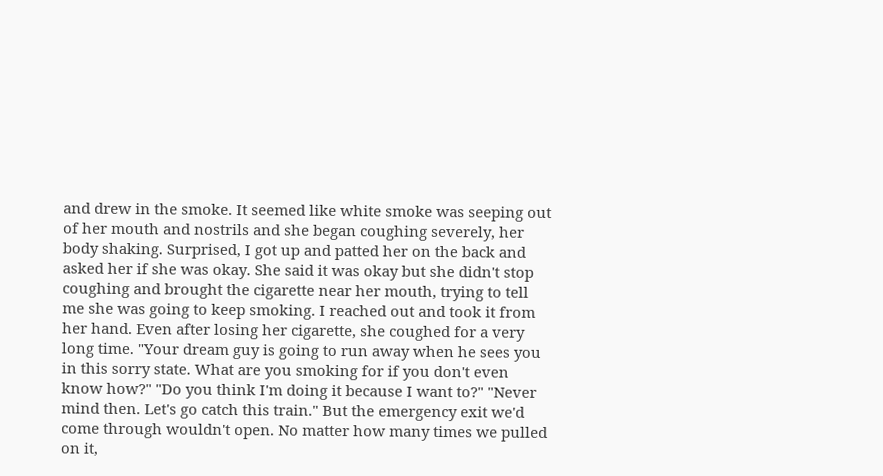and drew in the smoke. It seemed like white smoke was seeping out of her mouth and nostrils and she began coughing severely, her body shaking. Surprised, I got up and patted her on the back and asked her if she was okay. She said it was okay but she didn't stop coughing and brought the cigarette near her mouth, trying to tell me she was going to keep smoking. I reached out and took it from her hand. Even after losing her cigarette, she coughed for a very long time. "Your dream guy is going to run away when he sees you in this sorry state. What are you smoking for if you don't even know how?" "Do you think I'm doing it because I want to?" "Never mind then. Let's go catch this train." But the emergency exit we'd come through wouldn't open. No matter how many times we pulled on it,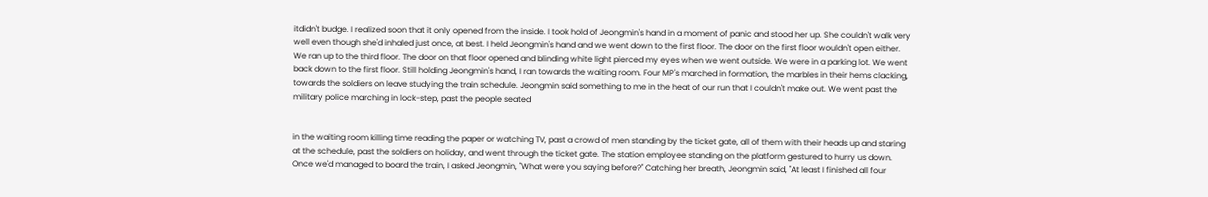itdidn't budge. I realized soon that it only opened from the inside. I took hold of Jeongmin's hand in a moment of panic and stood her up. She couldn't walk very well even though she'd inhaled just once, at best. I held Jeongmin's hand and we went down to the first floor. The door on the first floor wouldn't open either. We ran up to the third floor. The door on that floor opened and blinding white light pierced my eyes when we went outside. We were in a parking lot. We went back down to the first floor. Still holding Jeongmin's hand, I ran towards the waiting room. Four MP's marched in formation, the marbles in their hems clacking, towards the soldiers on leave studying the train schedule. Jeongmin said something to me in the heat of our run that I couldn't make out. We went past the military police marching in lock-step, past the people seated


in the waiting room killing time reading the paper or watching TV, past a crowd of men standing by the ticket gate, all of them with their heads up and staring at the schedule, past the soldiers on holiday, and went through the ticket gate. The station employee standing on the platform gestured to hurry us down. Once we'd managed to board the train, I asked Jeongmin, "What were you saying before?" Catching her breath, Jeongmin said, "At least I finished all four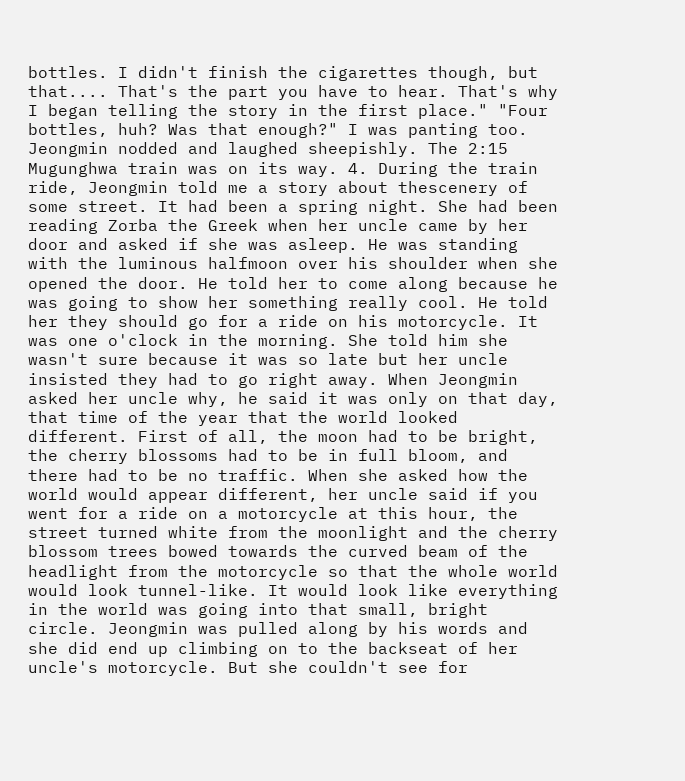bottles. I didn't finish the cigarettes though, but that.... That's the part you have to hear. That's why I began telling the story in the first place." "Four bottles, huh? Was that enough?" I was panting too. Jeongmin nodded and laughed sheepishly. The 2:15 Mugunghwa train was on its way. 4. During the train ride, Jeongmin told me a story about thescenery of some street. It had been a spring night. She had been reading Zorba the Greek when her uncle came by her door and asked if she was asleep. He was standing with the luminous halfmoon over his shoulder when she opened the door. He told her to come along because he was going to show her something really cool. He told her they should go for a ride on his motorcycle. It was one o'clock in the morning. She told him she wasn't sure because it was so late but her uncle insisted they had to go right away. When Jeongmin asked her uncle why, he said it was only on that day, that time of the year that the world looked different. First of all, the moon had to be bright, the cherry blossoms had to be in full bloom, and there had to be no traffic. When she asked how the world would appear different, her uncle said if you went for a ride on a motorcycle at this hour, the street turned white from the moonlight and the cherry blossom trees bowed towards the curved beam of the headlight from the motorcycle so that the whole world would look tunnel-like. It would look like everything in the world was going into that small, bright circle. Jeongmin was pulled along by his words and she did end up climbing on to the backseat of her uncle's motorcycle. But she couldn't see for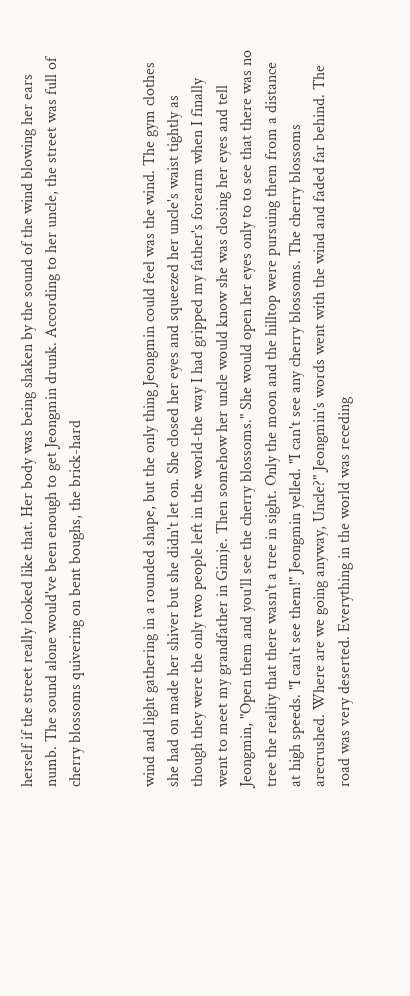herself if the street really looked like that. Her body was being shaken by the sound of the wind blowing her ears numb. The sound alone would've been enough to get Jeongmin drunk. According to her uncle, the street was full of cherry blossoms quivering on bent boughs, the brick-hard


wind and light gathering in a rounded shape, but the only thing Jeongmin could feel was the wind. The gym clothes she had on made her shiver but she didn't let on. She closed her eyes and squeezed her uncle's waist tightly as though they were the only two people left in the world-the way I had gripped my father's forearm when I finally went to meet my grandfather in Gimje. Then somehow her uncle would know she was closing her eyes and tell Jeongmin, "Open them and you'll see the cherry blossoms." She would open her eyes only to to see that there was no tree the reality that there wasn't a tree in sight. Only the moon and the hilltop were pursuing them from a distance at high speeds. "I can't see them!" Jeongmin yelled. "I can't see any cherry blossoms. The cherry blossoms arecrushed. Where are we going anyway, Uncle?" Jeongmin's words went with the wind and faded far behind. The road was very deserted. Everything in the world was receding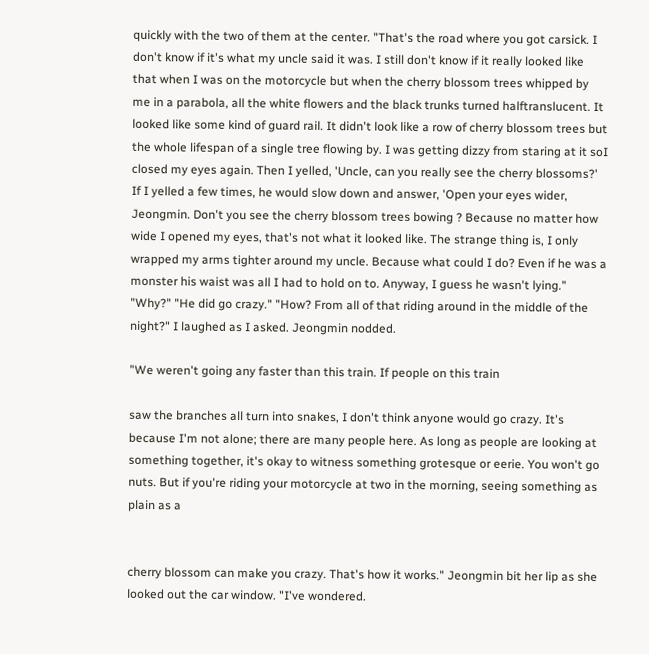quickly with the two of them at the center. "That's the road where you got carsick. I don't know if it's what my uncle said it was. I still don't know if it really looked like that when I was on the motorcycle but when the cherry blossom trees whipped by me in a parabola, all the white flowers and the black trunks turned halftranslucent. It looked like some kind of guard rail. It didn't look like a row of cherry blossom trees but the whole lifespan of a single tree flowing by. I was getting dizzy from staring at it soI closed my eyes again. Then I yelled, 'Uncle, can you really see the cherry blossoms?' If I yelled a few times, he would slow down and answer, 'Open your eyes wider, Jeongmin. Don't you see the cherry blossom trees bowing ? Because no matter how wide I opened my eyes, that's not what it looked like. The strange thing is, I only wrapped my arms tighter around my uncle. Because what could I do? Even if he was a monster his waist was all I had to hold on to. Anyway, I guess he wasn't lying." "Why?" "He did go crazy." "How? From all of that riding around in the middle of the night?" I laughed as I asked. Jeongmin nodded.

"We weren't going any faster than this train. If people on this train

saw the branches all turn into snakes, I don't think anyone would go crazy. It's because I'm not alone; there are many people here. As long as people are looking at something together, it's okay to witness something grotesque or eerie. You won't go nuts. But if you're riding your motorcycle at two in the morning, seeing something as plain as a


cherry blossom can make you crazy. That's how it works." Jeongmin bit her lip as she looked out the car window. "I've wondered.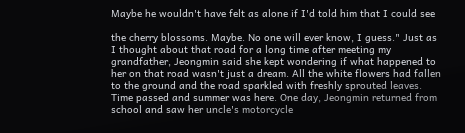Maybe he wouldn't have felt as alone if I'd told him that I could see

the cherry blossoms. Maybe. No one will ever know, I guess." Just as I thought about that road for a long time after meeting my grandfather, Jeongmin said she kept wondering if what happened to her on that road wasn't just a dream. All the white flowers had fallen to the ground and the road sparkled with freshly sprouted leaves. Time passed and summer was here. One day, Jeongmin returned from school and saw her uncle's motorcycle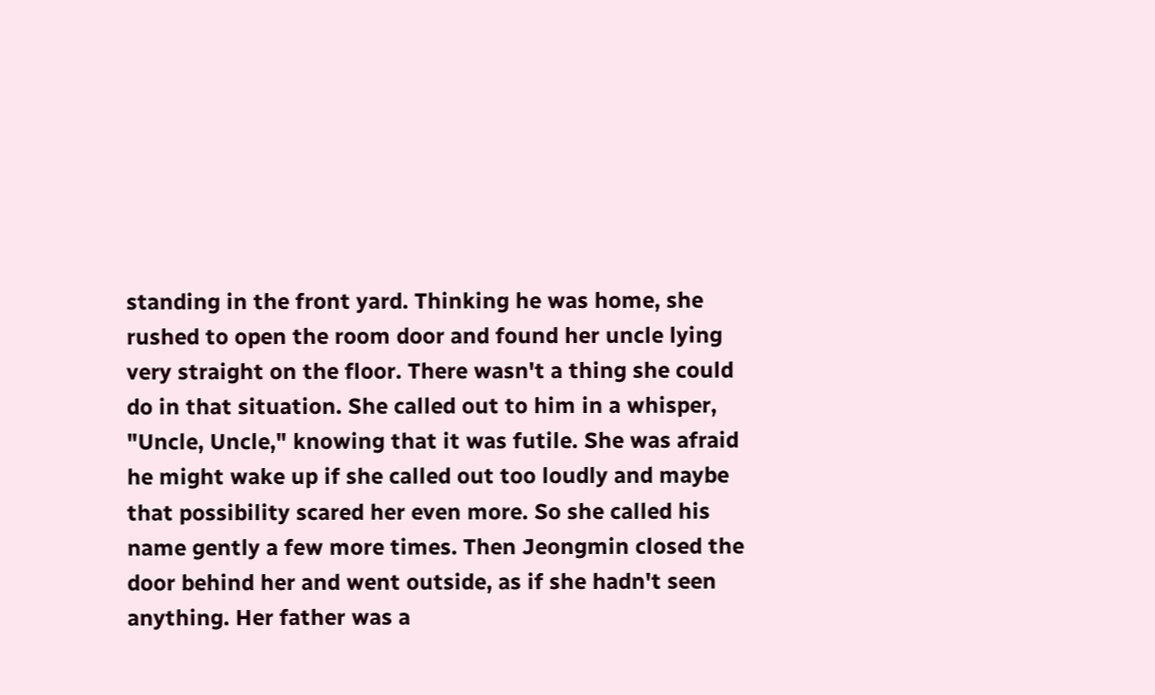standing in the front yard. Thinking he was home, she rushed to open the room door and found her uncle lying very straight on the floor. There wasn't a thing she could do in that situation. She called out to him in a whisper, "Uncle, Uncle," knowing that it was futile. She was afraid he might wake up if she called out too loudly and maybe that possibility scared her even more. So she called his name gently a few more times. Then Jeongmin closed the door behind her and went outside, as if she hadn't seen anything. Her father was a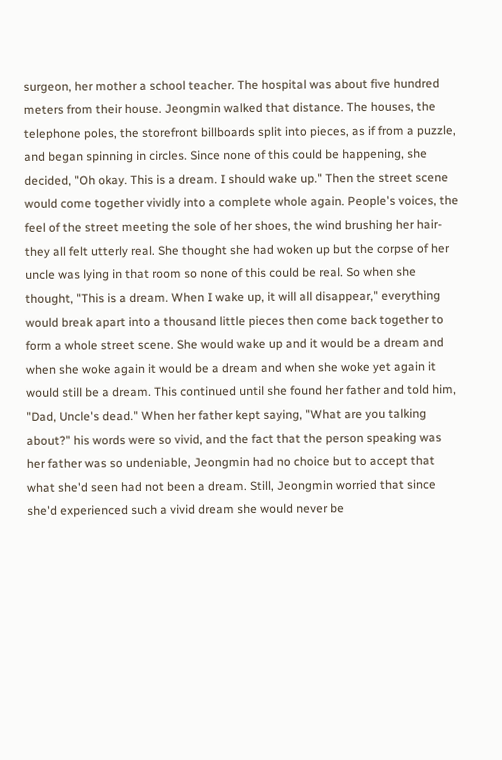surgeon, her mother a school teacher. The hospital was about five hundred meters from their house. Jeongmin walked that distance. The houses, the telephone poles, the storefront billboards split into pieces, as if from a puzzle, and began spinning in circles. Since none of this could be happening, she decided, "Oh okay. This is a dream. I should wake up." Then the street scene would come together vividly into a complete whole again. People's voices, the feel of the street meeting the sole of her shoes, the wind brushing her hair-they all felt utterly real. She thought she had woken up but the corpse of her uncle was lying in that room so none of this could be real. So when she thought, "This is a dream. When I wake up, it will all disappear," everything would break apart into a thousand little pieces then come back together to form a whole street scene. She would wake up and it would be a dream and when she woke again it would be a dream and when she woke yet again it would still be a dream. This continued until she found her father and told him, "Dad, Uncle's dead." When her father kept saying, "What are you talking about?" his words were so vivid, and the fact that the person speaking was her father was so undeniable, Jeongmin had no choice but to accept that what she'd seen had not been a dream. Still, Jeongmin worried that since she'd experienced such a vivid dream she would never be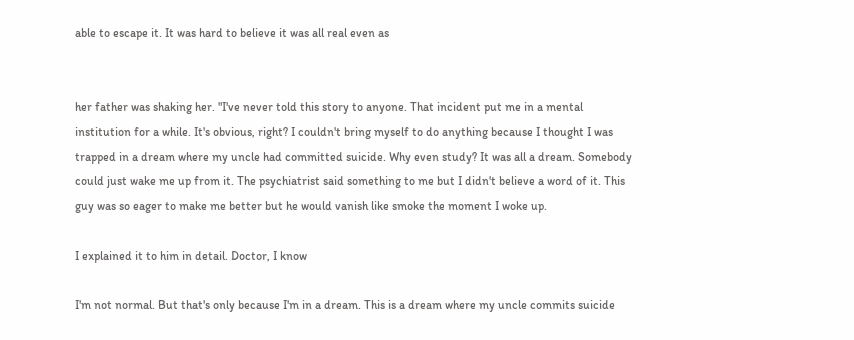able to escape it. It was hard to believe it was all real even as


her father was shaking her. "I've never told this story to anyone. That incident put me in a mental institution for a while. It's obvious, right? I couldn't bring myself to do anything because I thought I was trapped in a dream where my uncle had committed suicide. Why even study? It was all a dream. Somebody could just wake me up from it. The psychiatrist said something to me but I didn't believe a word of it. This guy was so eager to make me better but he would vanish like smoke the moment I woke up.

I explained it to him in detail. Doctor, I know

I'm not normal. But that's only because I'm in a dream. This is a dream where my uncle commits suicide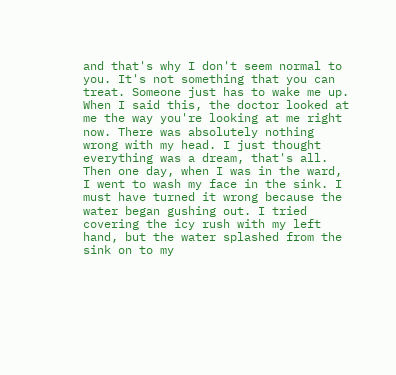and that's why I don't seem normal to you. It's not something that you can treat. Someone just has to wake me up. When I said this, the doctor looked at me the way you're looking at me right now. There was absolutely nothing wrong with my head. I just thought everything was a dream, that's all. Then one day, when I was in the ward, I went to wash my face in the sink. I must have turned it wrong because the water began gushing out. I tried covering the icy rush with my left hand, but the water splashed from the sink on to my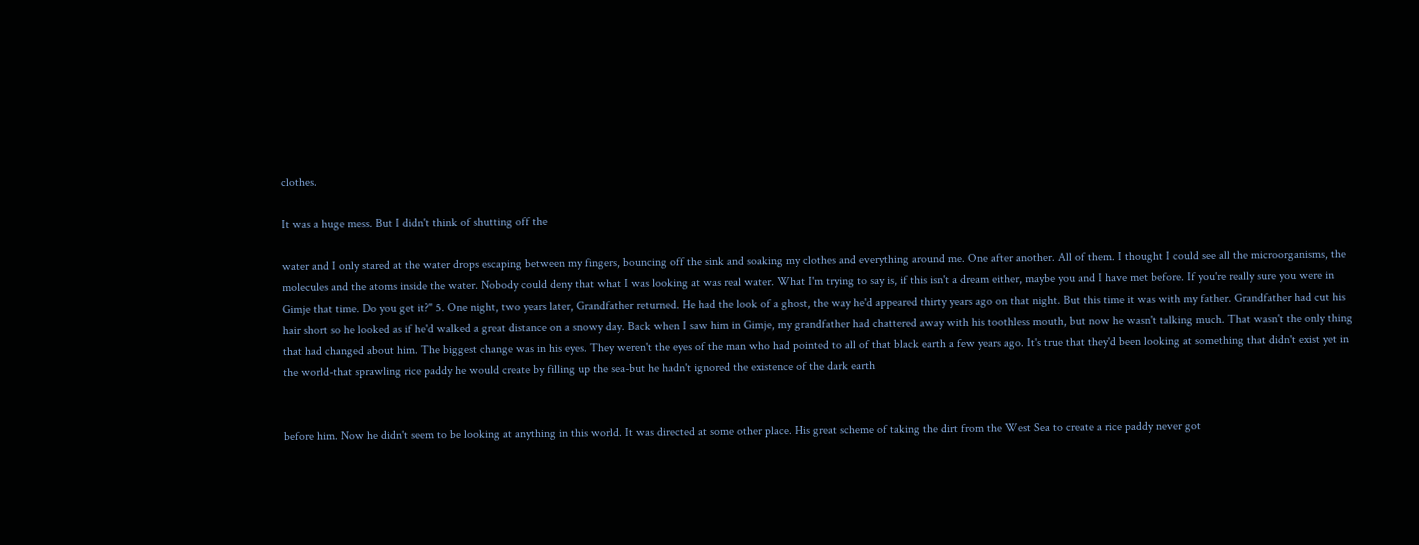clothes.

It was a huge mess. But I didn't think of shutting off the

water and I only stared at the water drops escaping between my fingers, bouncing off the sink and soaking my clothes and everything around me. One after another. All of them. I thought I could see all the microorganisms, the molecules and the atoms inside the water. Nobody could deny that what I was looking at was real water. What I'm trying to say is, if this isn't a dream either, maybe you and I have met before. If you're really sure you were in Gimje that time. Do you get it?" 5. One night, two years later, Grandfather returned. He had the look of a ghost, the way he'd appeared thirty years ago on that night. But this time it was with my father. Grandfather had cut his hair short so he looked as if he'd walked a great distance on a snowy day. Back when I saw him in Gimje, my grandfather had chattered away with his toothless mouth, but now he wasn't talking much. That wasn't the only thing that had changed about him. The biggest change was in his eyes. They weren't the eyes of the man who had pointed to all of that black earth a few years ago. It's true that they'd been looking at something that didn't exist yet in the world-that sprawling rice paddy he would create by filling up the sea-but he hadn't ignored the existence of the dark earth


before him. Now he didn't seem to be looking at anything in this world. It was directed at some other place. His great scheme of taking the dirt from the West Sea to create a rice paddy never got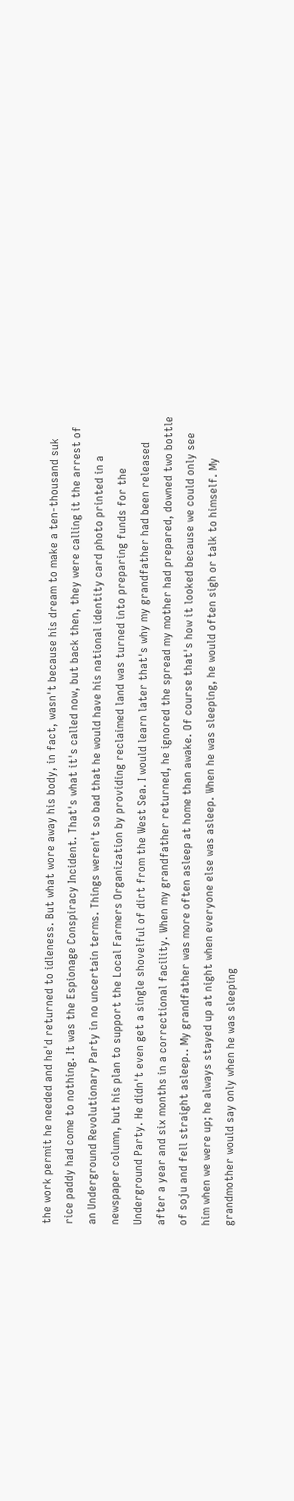the work permit he needed and he'd returned to idleness. But what wore away his body, in fact, wasn't because his dream to make a ten-thousand suk rice paddy had come to nothing. It was the Espionage Conspiracy Incident. That's what it's called now, but back then, they were calling it the arrest of an Underground Revolutionary Party in no uncertain terms. Things weren't so bad that he would have his national identity card photo printed in a newspaper column, but his plan to support the Local Farmers Organization by providing reclaimed land was turned into preparing funds for the Underground Party. He didn't even get a single shovelful of dirt from the West Sea. I would learn later that's why my grandfather had been released after a year and six months in a correctional facility. When my grandfather returned, he ignored the spread my mother had prepared, downed two bottle of soju and fell straight asleep.. My grandfather was more often asleep at home than awake. Of course that's how it looked because we could only see him when we were up; he always stayed up at night when everyone else was asleep. When he was sleeping, he would often sigh or talk to himself. My grandmother would say only when he was sleeping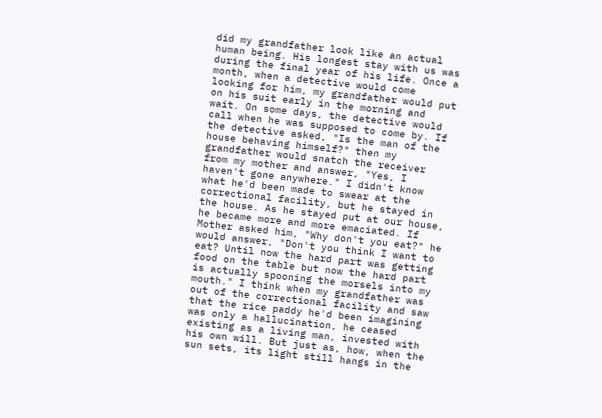did my grandfather look like an actual human being. His longest stay with us was during the final year of his life. Once a month, when a detective would come looking for him, my grandfather would put on his suit early in the morning and wait. On some days, the detective would call when he was supposed to come by. If the detective asked, "Is the man of the house behaving himself?" then my grandfather would snatch the receiver from my mother and answer, "Yes, I haven't gone anywhere." I didn't know what he'd been made to swear at the correctional facility, but he stayed in the house. As he stayed put at our house, he became more and more emaciated. If Mother asked him, "Why don't you eat?" he would answer, "Don't you think I want to eat? Until now the hard part was getting food on the table but now the hard part is actually spooning the morsels into my mouth." I think when my grandfather was out of the correctional facility and saw that the rice paddy he'd been imagining was only a hallucination, he ceased existing as a living man, invested with his own will. But just as, how, when the sun sets, its light still hangs in the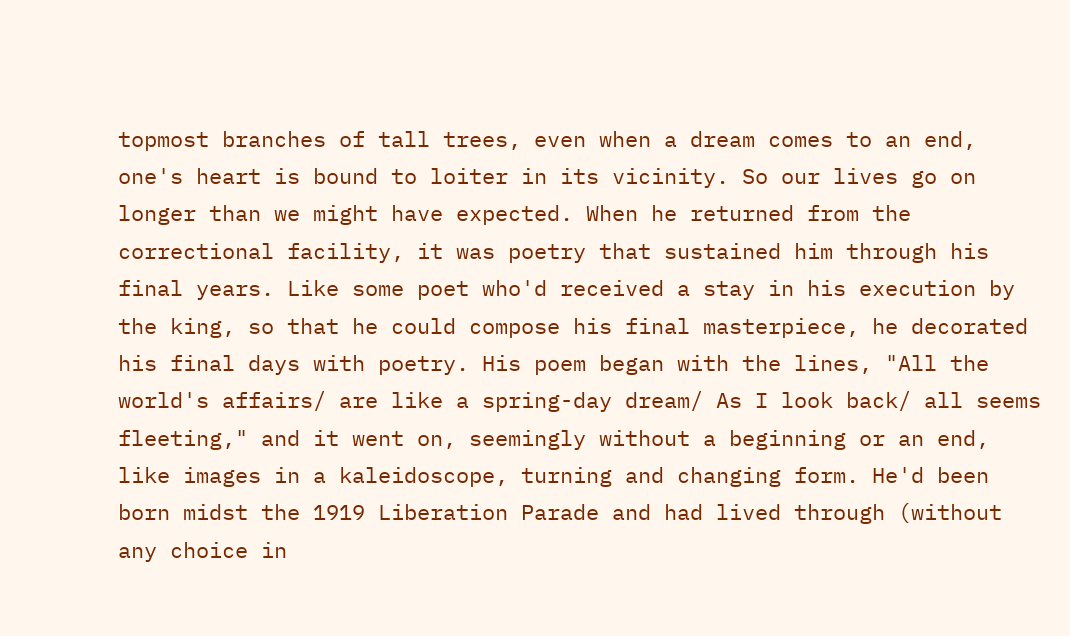topmost branches of tall trees, even when a dream comes to an end, one's heart is bound to loiter in its vicinity. So our lives go on longer than we might have expected. When he returned from the correctional facility, it was poetry that sustained him through his final years. Like some poet who'd received a stay in his execution by the king, so that he could compose his final masterpiece, he decorated his final days with poetry. His poem began with the lines, "All the world's affairs/ are like a spring-day dream/ As I look back/ all seems fleeting," and it went on, seemingly without a beginning or an end, like images in a kaleidoscope, turning and changing form. He'd been born midst the 1919 Liberation Parade and had lived through (without any choice in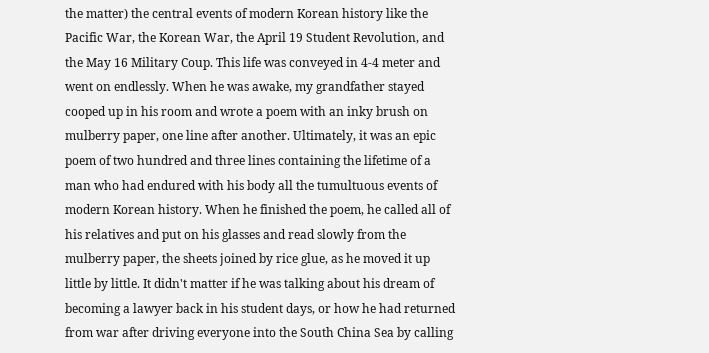the matter) the central events of modern Korean history like the Pacific War, the Korean War, the April 19 Student Revolution, and the May 16 Military Coup. This life was conveyed in 4-4 meter and went on endlessly. When he was awake, my grandfather stayed cooped up in his room and wrote a poem with an inky brush on mulberry paper, one line after another. Ultimately, it was an epic poem of two hundred and three lines containing the lifetime of a man who had endured with his body all the tumultuous events of modern Korean history. When he finished the poem, he called all of his relatives and put on his glasses and read slowly from the mulberry paper, the sheets joined by rice glue, as he moved it up little by little. It didn't matter if he was talking about his dream of becoming a lawyer back in his student days, or how he had returned from war after driving everyone into the South China Sea by calling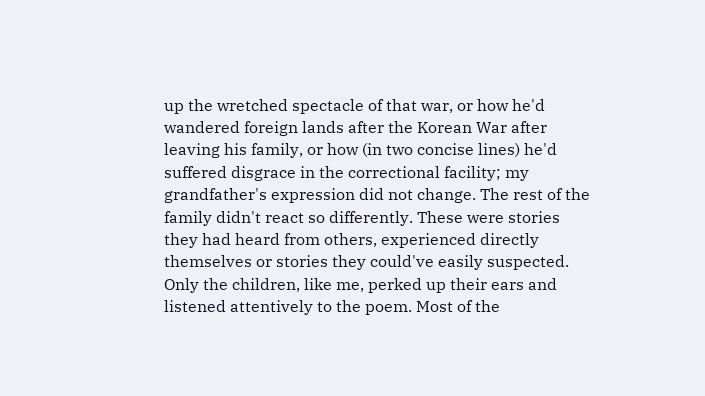up the wretched spectacle of that war, or how he'd wandered foreign lands after the Korean War after leaving his family, or how (in two concise lines) he'd suffered disgrace in the correctional facility; my grandfather's expression did not change. The rest of the family didn't react so differently. These were stories they had heard from others, experienced directly themselves or stories they could've easily suspected. Only the children, like me, perked up their ears and listened attentively to the poem. Most of the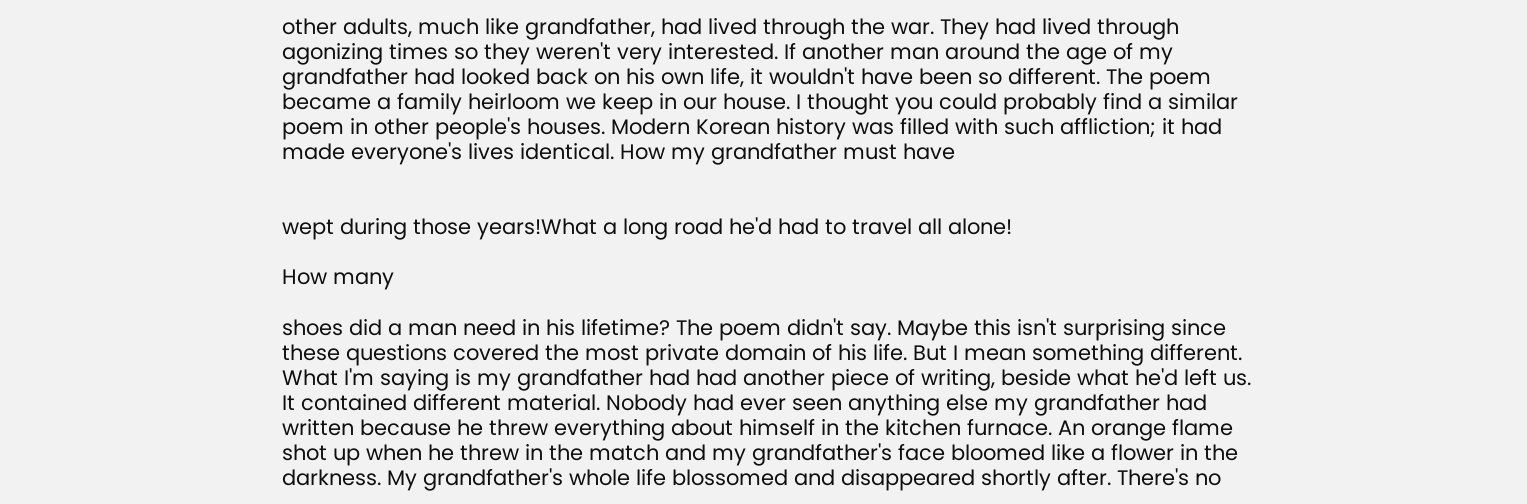other adults, much like grandfather, had lived through the war. They had lived through agonizing times so they weren't very interested. If another man around the age of my grandfather had looked back on his own life, it wouldn't have been so different. The poem became a family heirloom we keep in our house. I thought you could probably find a similar poem in other people's houses. Modern Korean history was filled with such affliction; it had made everyone's lives identical. How my grandfather must have


wept during those years!What a long road he'd had to travel all alone!

How many

shoes did a man need in his lifetime? The poem didn't say. Maybe this isn't surprising since these questions covered the most private domain of his life. But I mean something different. What I'm saying is my grandfather had had another piece of writing, beside what he'd left us. It contained different material. Nobody had ever seen anything else my grandfather had written because he threw everything about himself in the kitchen furnace. An orange flame shot up when he threw in the match and my grandfather's face bloomed like a flower in the darkness. My grandfather's whole life blossomed and disappeared shortly after. There's no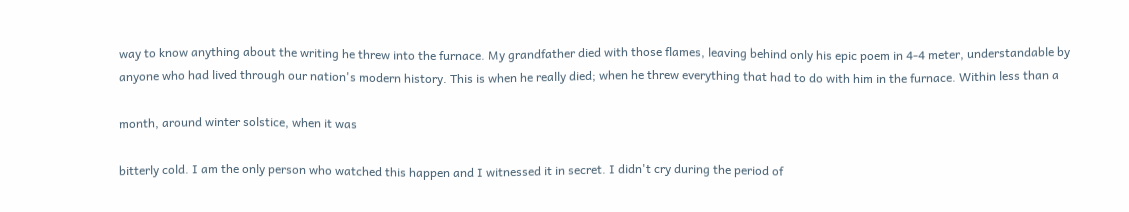way to know anything about the writing he threw into the furnace. My grandfather died with those flames, leaving behind only his epic poem in 4-4 meter, understandable by anyone who had lived through our nation's modern history. This is when he really died; when he threw everything that had to do with him in the furnace. Within less than a

month, around winter solstice, when it was

bitterly cold. I am the only person who watched this happen and I witnessed it in secret. I didn't cry during the period of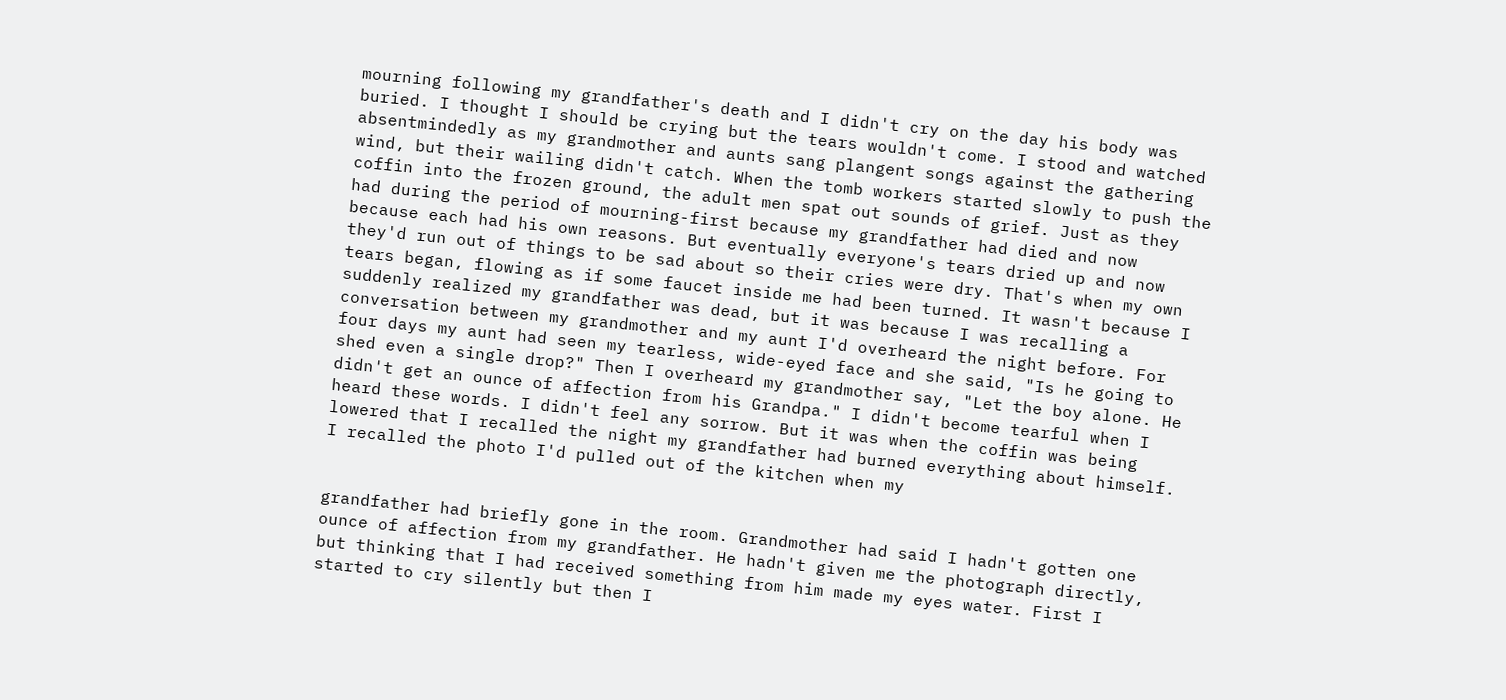mourning following my grandfather's death and I didn't cry on the day his body was buried. I thought I should be crying but the tears wouldn't come. I stood and watched absentmindedly as my grandmother and aunts sang plangent songs against the gathering wind, but their wailing didn't catch. When the tomb workers started slowly to push the coffin into the frozen ground, the adult men spat out sounds of grief. Just as they had during the period of mourning-first because my grandfather had died and now because each had his own reasons. But eventually everyone's tears dried up and now they'd run out of things to be sad about so their cries were dry. That's when my own tears began, flowing as if some faucet inside me had been turned. It wasn't because I suddenly realized my grandfather was dead, but it was because I was recalling a conversation between my grandmother and my aunt I'd overheard the night before. For four days my aunt had seen my tearless, wide-eyed face and she said, "Is he going to shed even a single drop?" Then I overheard my grandmother say, "Let the boy alone. He didn't get an ounce of affection from his Grandpa." I didn't become tearful when I heard these words. I didn't feel any sorrow. But it was when the coffin was being lowered that I recalled the night my grandfather had burned everything about himself. I recalled the photo I'd pulled out of the kitchen when my


grandfather had briefly gone in the room. Grandmother had said I hadn't gotten one ounce of affection from my grandfather. He hadn't given me the photograph directly, but thinking that I had received something from him made my eyes water. First I started to cry silently but then I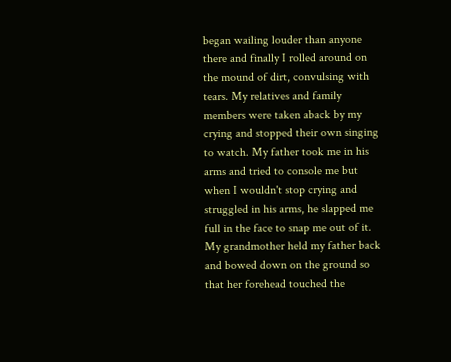began wailing louder than anyone there and finally I rolled around on the mound of dirt, convulsing with tears. My relatives and family members were taken aback by my crying and stopped their own singing to watch. My father took me in his arms and tried to console me but when I wouldn't stop crying and struggled in his arms, he slapped me full in the face to snap me out of it. My grandmother held my father back and bowed down on the ground so that her forehead touched the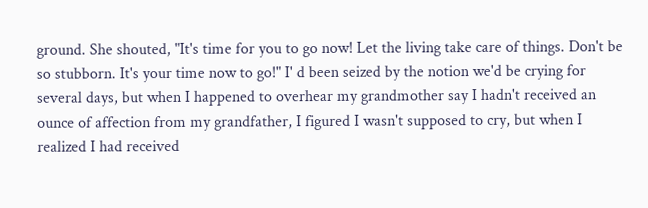ground. She shouted, "It's time for you to go now! Let the living take care of things. Don't be so stubborn. It's your time now to go!" I' d been seized by the notion we'd be crying for several days, but when I happened to overhear my grandmother say I hadn't received an ounce of affection from my grandfather, I figured I wasn't supposed to cry, but when I realized I had received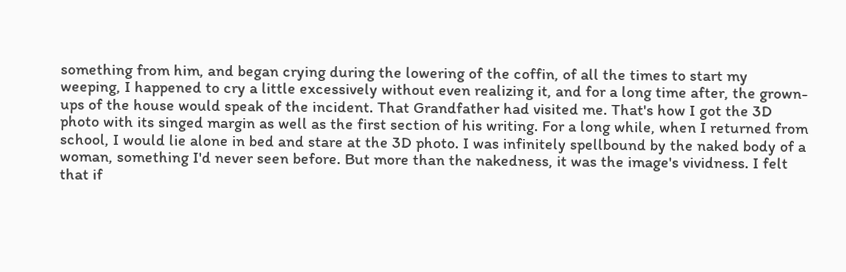something from him, and began crying during the lowering of the coffin, of all the times to start my weeping, I happened to cry a little excessively without even realizing it, and for a long time after, the grown-ups of the house would speak of the incident. That Grandfather had visited me. That's how I got the 3D photo with its singed margin as well as the first section of his writing. For a long while, when I returned from school, I would lie alone in bed and stare at the 3D photo. I was infinitely spellbound by the naked body of a woman, something I'd never seen before. But more than the nakedness, it was the image's vividness. I felt that if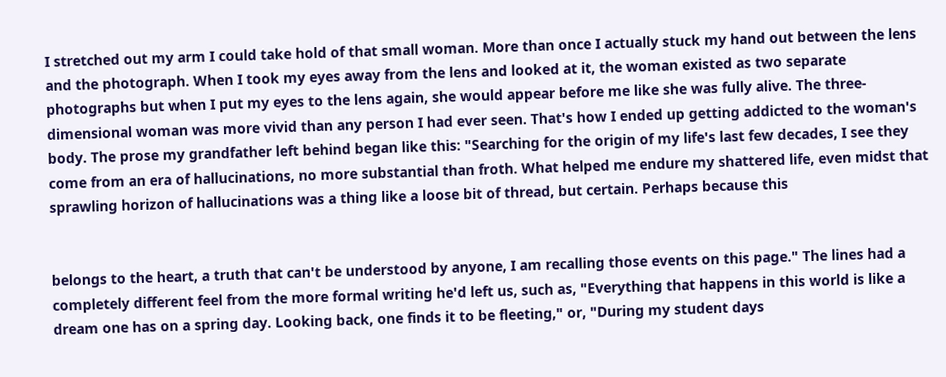I stretched out my arm I could take hold of that small woman. More than once I actually stuck my hand out between the lens and the photograph. When I took my eyes away from the lens and looked at it, the woman existed as two separate photographs but when I put my eyes to the lens again, she would appear before me like she was fully alive. The three-dimensional woman was more vivid than any person I had ever seen. That's how I ended up getting addicted to the woman's body. The prose my grandfather left behind began like this: "Searching for the origin of my life's last few decades, I see they come from an era of hallucinations, no more substantial than froth. What helped me endure my shattered life, even midst that sprawling horizon of hallucinations was a thing like a loose bit of thread, but certain. Perhaps because this


belongs to the heart, a truth that can't be understood by anyone, I am recalling those events on this page." The lines had a completely different feel from the more formal writing he'd left us, such as, "Everything that happens in this world is like a dream one has on a spring day. Looking back, one finds it to be fleeting," or, "During my student days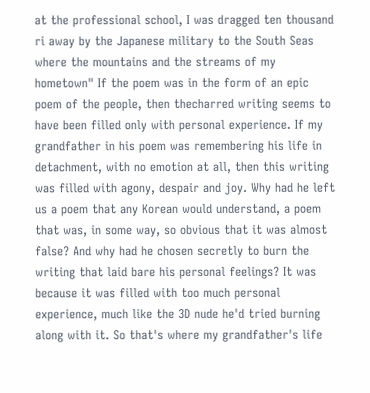at the professional school, I was dragged ten thousand ri away by the Japanese military to the South Seas where the mountains and the streams of my hometown" If the poem was in the form of an epic poem of the people, then thecharred writing seems to have been filled only with personal experience. If my grandfather in his poem was remembering his life in detachment, with no emotion at all, then this writing was filled with agony, despair and joy. Why had he left us a poem that any Korean would understand, a poem that was, in some way, so obvious that it was almost false? And why had he chosen secretly to burn the writing that laid bare his personal feelings? It was because it was filled with too much personal experience, much like the 3D nude he'd tried burning along with it. So that's where my grandfather's life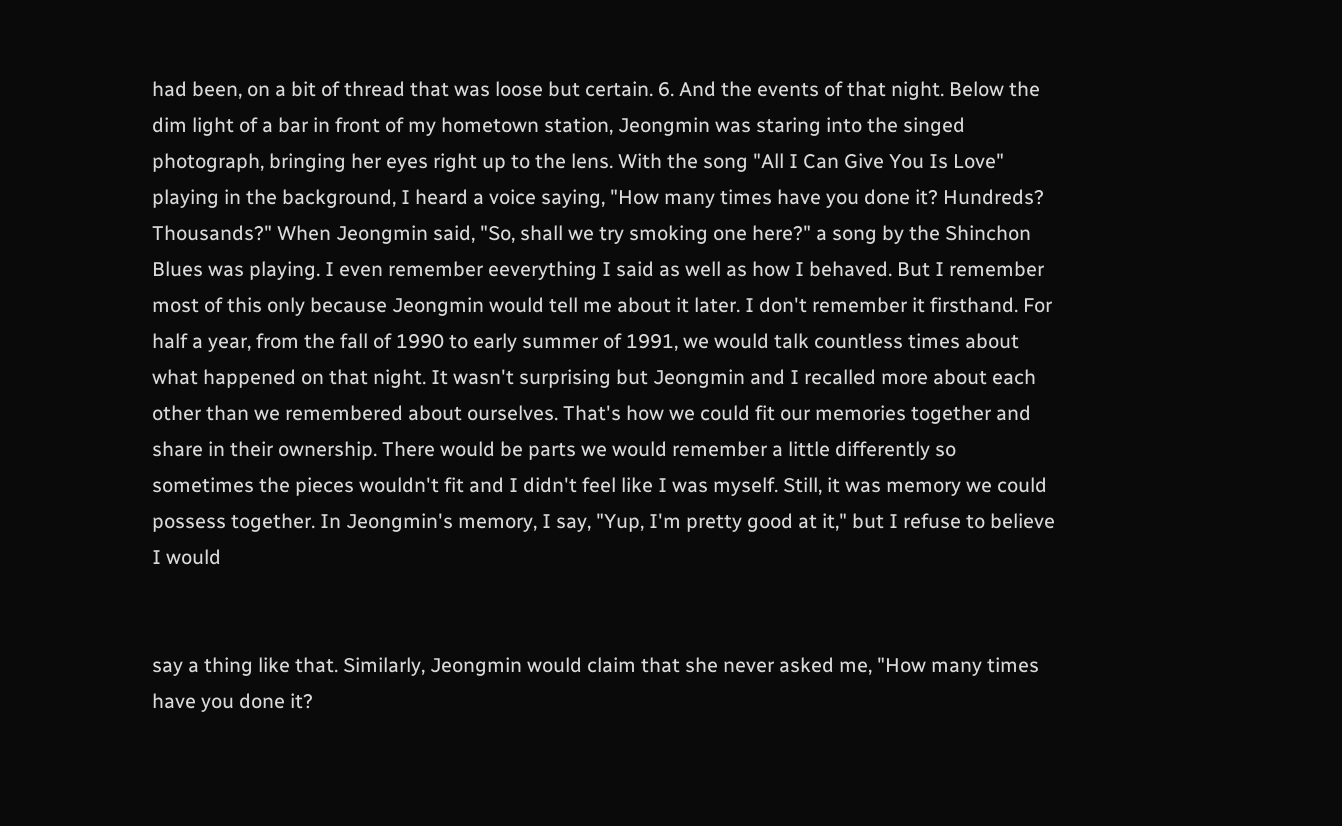had been, on a bit of thread that was loose but certain. 6. And the events of that night. Below the dim light of a bar in front of my hometown station, Jeongmin was staring into the singed photograph, bringing her eyes right up to the lens. With the song "All I Can Give You Is Love" playing in the background, I heard a voice saying, "How many times have you done it? Hundreds? Thousands?" When Jeongmin said, "So, shall we try smoking one here?" a song by the Shinchon Blues was playing. I even remember eeverything I said as well as how I behaved. But I remember most of this only because Jeongmin would tell me about it later. I don't remember it firsthand. For half a year, from the fall of 1990 to early summer of 1991, we would talk countless times about what happened on that night. It wasn't surprising but Jeongmin and I recalled more about each other than we remembered about ourselves. That's how we could fit our memories together and share in their ownership. There would be parts we would remember a little differently so sometimes the pieces wouldn't fit and I didn't feel like I was myself. Still, it was memory we could possess together. In Jeongmin's memory, I say, "Yup, I'm pretty good at it," but I refuse to believe I would


say a thing like that. Similarly, Jeongmin would claim that she never asked me, "How many times have you done it?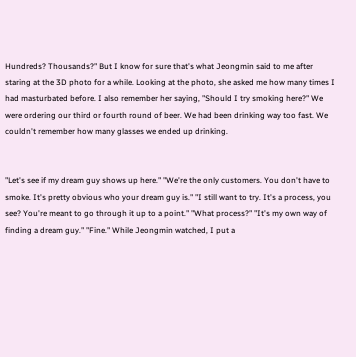Hundreds? Thousands?" But I know for sure that's what Jeongmin said to me after staring at the 3D photo for a while. Looking at the photo, she asked me how many times I had masturbated before. I also remember her saying, "Should I try smoking here?" We were ordering our third or fourth round of beer. We had been drinking way too fast. We couldn't remember how many glasses we ended up drinking.


"Let's see if my dream guy shows up here." "We're the only customers. You don't have to smoke. It's pretty obvious who your dream guy is." "I still want to try. It's a process, you see? You're meant to go through it up to a point." "What process?" "It's my own way of finding a dream guy." "Fine." While Jeongmin watched, I put a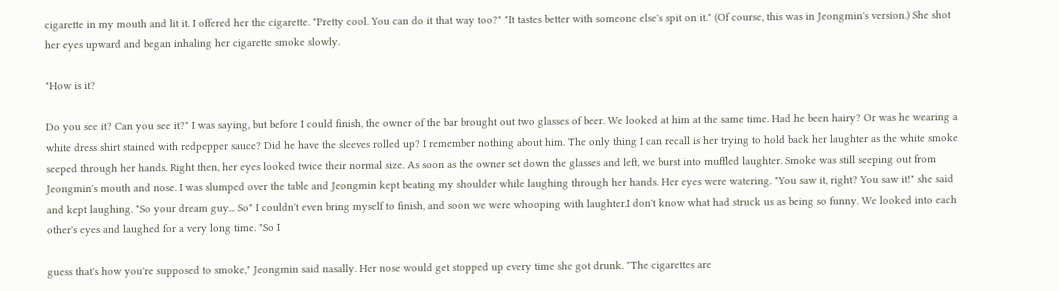cigarette in my mouth and lit it. I offered her the cigarette. "Pretty cool. You can do it that way too?" "It tastes better with someone else's spit on it." (Of course, this was in Jeongmin's version.) She shot her eyes upward and began inhaling her cigarette smoke slowly.

"How is it?

Do you see it? Can you see it?" I was saying, but before I could finish, the owner of the bar brought out two glasses of beer. We looked at him at the same time. Had he been hairy? Or was he wearing a white dress shirt stained with redpepper sauce? Did he have the sleeves rolled up? I remember nothing about him. The only thing I can recall is her trying to hold back her laughter as the white smoke seeped through her hands. Right then, her eyes looked twice their normal size. As soon as the owner set down the glasses and left, we burst into muffled laughter. Smoke was still seeping out from Jeongmin's mouth and nose. I was slumped over the table and Jeongmin kept beating my shoulder while laughing through her hands. Her eyes were watering. "You saw it, right? You saw it!" she said and kept laughing. "So your dream guy... So" I couldn't even bring myself to finish, and soon we were whooping with laughter.I don't know what had struck us as being so funny. We looked into each other's eyes and laughed for a very long time. "So I

guess that's how you're supposed to smoke," Jeongmin said nasally. Her nose would get stopped up every time she got drunk. "The cigarettes are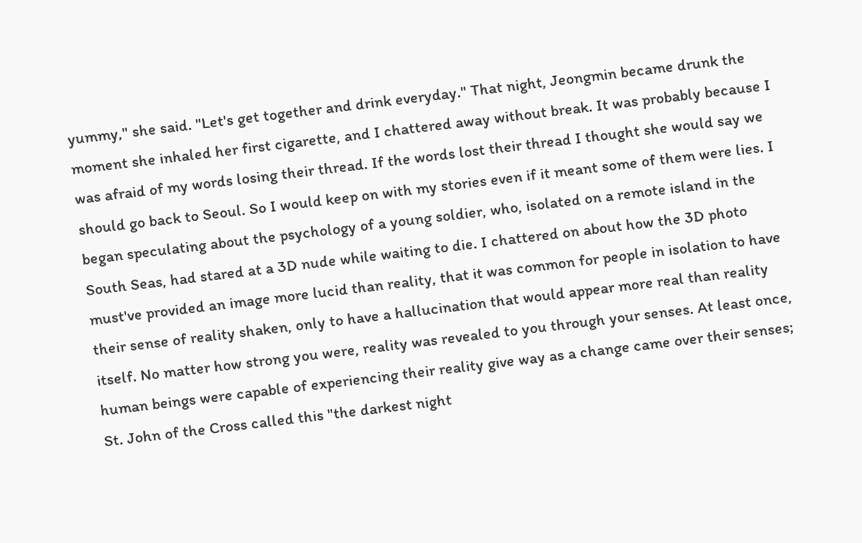yummy," she said. "Let's get together and drink everyday." That night, Jeongmin became drunk the moment she inhaled her first cigarette, and I chattered away without break. It was probably because I was afraid of my words losing their thread. If the words lost their thread I thought she would say we should go back to Seoul. So I would keep on with my stories even if it meant some of them were lies. I began speculating about the psychology of a young soldier, who, isolated on a remote island in the South Seas, had stared at a 3D nude while waiting to die. I chattered on about how the 3D photo must've provided an image more lucid than reality, that it was common for people in isolation to have their sense of reality shaken, only to have a hallucination that would appear more real than reality itself. No matter how strong you were, reality was revealed to you through your senses. At least once, human beings were capable of experiencing their reality give way as a change came over their senses; St. John of the Cross called this "the darkest night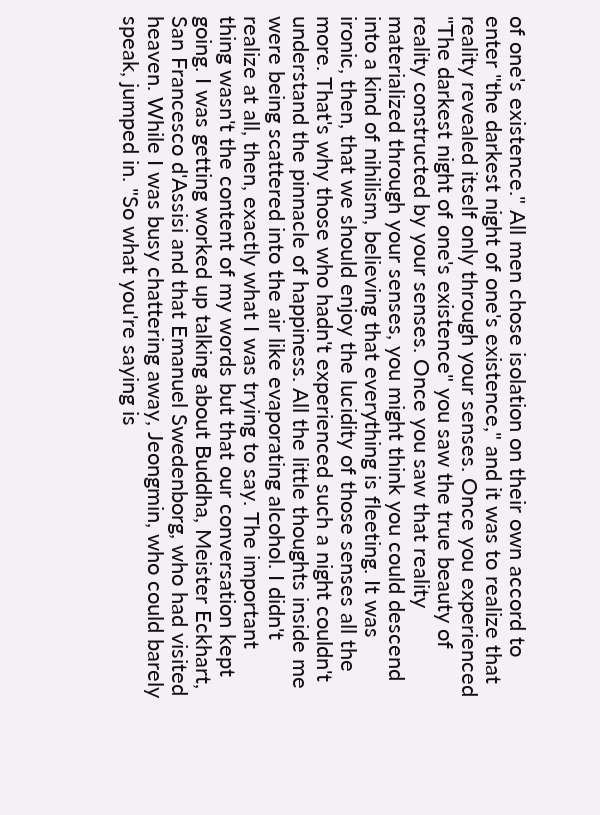of one's existence." All men chose isolation on their own accord to enter "the darkest night of one's existence," and it was to realize that reality revealed itself only through your senses. Once you experienced "The darkest night of one's existence" you saw the true beauty of reality constructed by your senses. Once you saw that reality materialized through your senses, you might think you could descend into a kind of nihilism, believing that everything is fleeting. It was ironic, then, that we should enjoy the lucidity of those senses all the more. That's why those who hadn't experienced such a night couldn't understand the pinnacle of happiness. All the little thoughts inside me were being scattered into the air like evaporating alcohol. I didn't realize at all, then, exactly what I was trying to say. The important thing wasn't the content of my words but that our conversation kept going. I was getting worked up talking about Buddha, Meister Eckhart, San Francesco d'Assisi and that Emanuel Swedenborg, who had visited heaven. While I was busy chattering away, Jeongmin, who could barely speak, jumped in. "So what you're saying is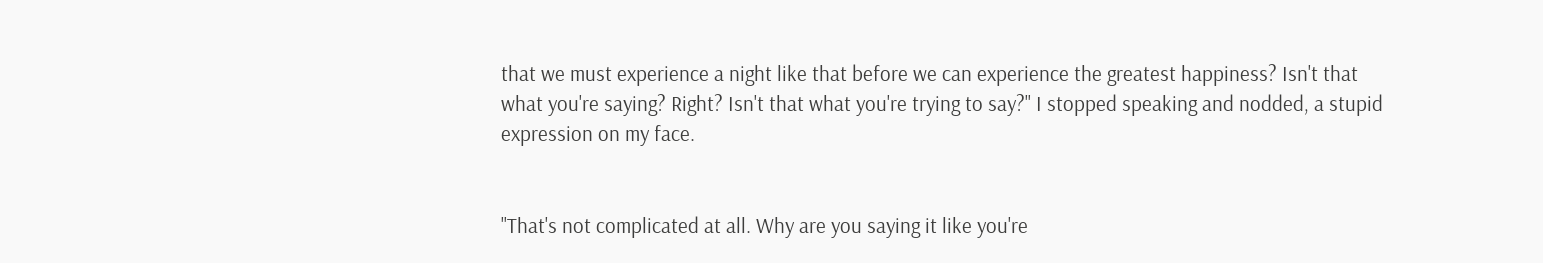that we must experience a night like that before we can experience the greatest happiness? Isn't that what you're saying? Right? Isn't that what you're trying to say?" I stopped speaking and nodded, a stupid expression on my face.


"That's not complicated at all. Why are you saying it like you're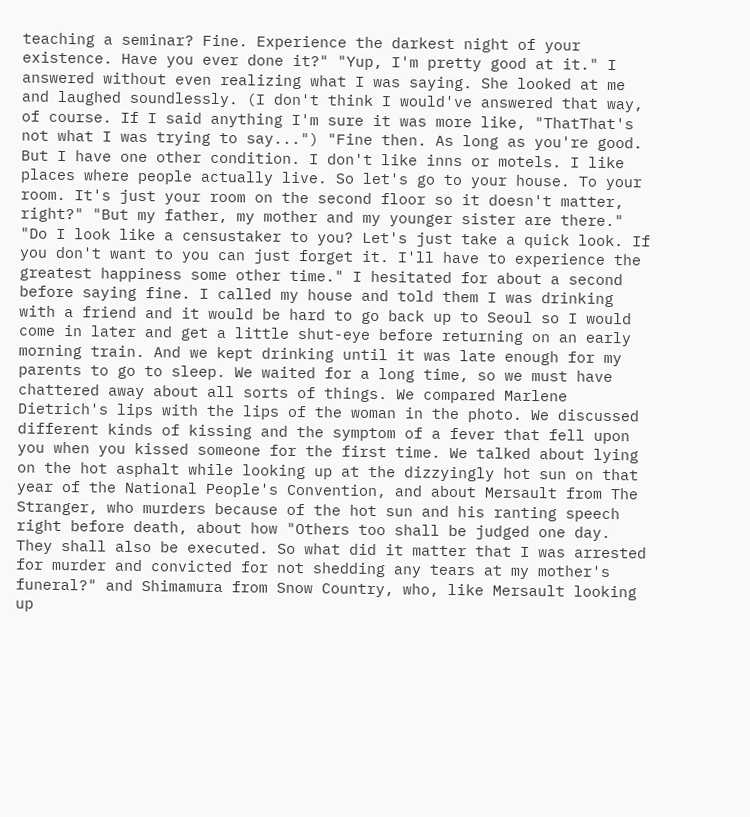teaching a seminar? Fine. Experience the darkest night of your existence. Have you ever done it?" "Yup, I'm pretty good at it." I answered without even realizing what I was saying. She looked at me and laughed soundlessly. (I don't think I would've answered that way, of course. If I said anything I'm sure it was more like, "ThatThat's not what I was trying to say...") "Fine then. As long as you're good. But I have one other condition. I don't like inns or motels. I like places where people actually live. So let's go to your house. To your room. It's just your room on the second floor so it doesn't matter, right?" "But my father, my mother and my younger sister are there." "Do I look like a censustaker to you? Let's just take a quick look. If you don't want to you can just forget it. I'll have to experience the greatest happiness some other time." I hesitated for about a second before saying fine. I called my house and told them I was drinking with a friend and it would be hard to go back up to Seoul so I would come in later and get a little shut-eye before returning on an early morning train. And we kept drinking until it was late enough for my parents to go to sleep. We waited for a long time, so we must have chattered away about all sorts of things. We compared Marlene Dietrich's lips with the lips of the woman in the photo. We discussed different kinds of kissing and the symptom of a fever that fell upon you when you kissed someone for the first time. We talked about lying on the hot asphalt while looking up at the dizzyingly hot sun on that year of the National People's Convention, and about Mersault from The Stranger, who murders because of the hot sun and his ranting speech right before death, about how "Others too shall be judged one day. They shall also be executed. So what did it matter that I was arrested for murder and convicted for not shedding any tears at my mother's funeral?" and Shimamura from Snow Country, who, like Mersault looking up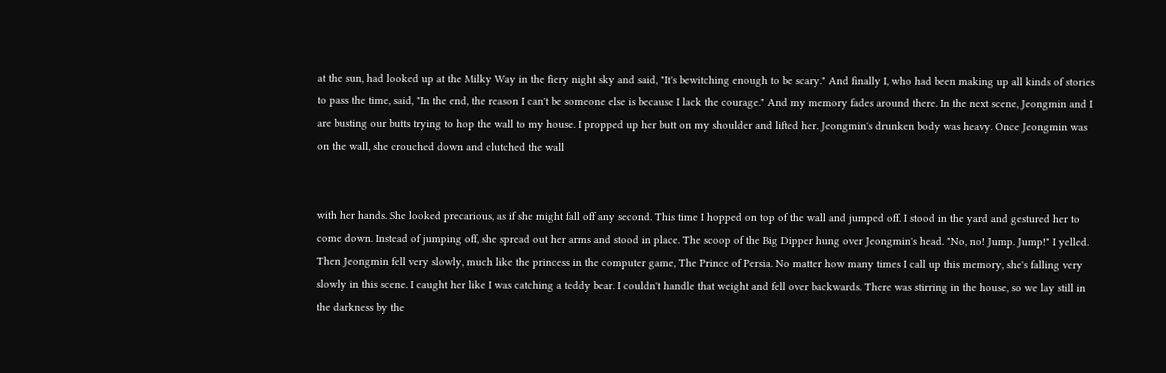at the sun, had looked up at the Milky Way in the fiery night sky and said, "It's bewitching enough to be scary." And finally I, who had been making up all kinds of stories to pass the time, said, "In the end, the reason I can't be someone else is because I lack the courage." And my memory fades around there. In the next scene, Jeongmin and I are busting our butts trying to hop the wall to my house. I propped up her butt on my shoulder and lifted her. Jeongmin's drunken body was heavy. Once Jeongmin was on the wall, she crouched down and clutched the wall


with her hands. She looked precarious, as if she might fall off any second. This time I hopped on top of the wall and jumped off. I stood in the yard and gestured her to come down. Instead of jumping off, she spread out her arms and stood in place. The scoop of the Big Dipper hung over Jeongmin's head. "No, no! Jump. Jump!" I yelled. Then Jeongmin fell very slowly, much like the princess in the computer game, The Prince of Persia. No matter how many times I call up this memory, she's falling very slowly in this scene. I caught her like I was catching a teddy bear. I couldn't handle that weight and fell over backwards. There was stirring in the house, so we lay still in the darkness by the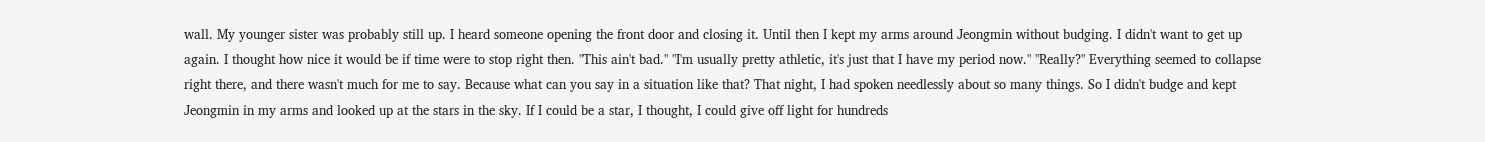wall. My younger sister was probably still up. I heard someone opening the front door and closing it. Until then I kept my arms around Jeongmin without budging. I didn't want to get up again. I thought how nice it would be if time were to stop right then. "This ain't bad." "I'm usually pretty athletic, it's just that I have my period now." "Really?" Everything seemed to collapse right there, and there wasn't much for me to say. Because what can you say in a situation like that? That night, I had spoken needlessly about so many things. So I didn't budge and kept Jeongmin in my arms and looked up at the stars in the sky. If I could be a star, I thought, I could give off light for hundreds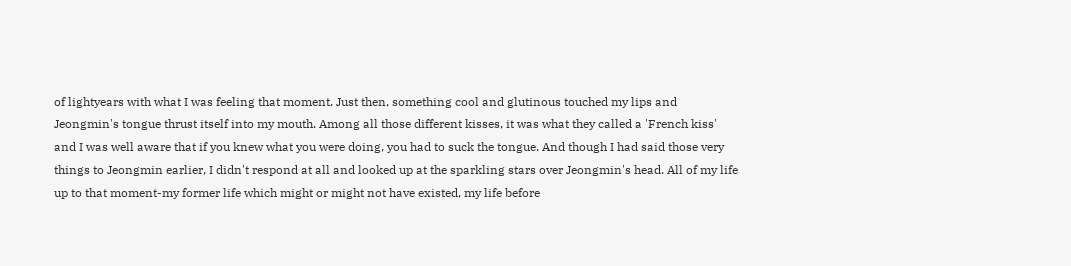of lightyears with what I was feeling that moment. Just then, something cool and glutinous touched my lips and Jeongmin's tongue thrust itself into my mouth. Among all those different kisses, it was what they called a 'French kiss' and I was well aware that if you knew what you were doing, you had to suck the tongue. And though I had said those very things to Jeongmin earlier, I didn't respond at all and looked up at the sparkling stars over Jeongmin's head. All of my life up to that moment-my former life which might or might not have existed, my life before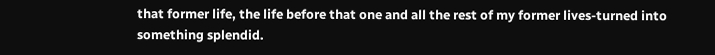that former life, the life before that one and all the rest of my former lives-turned into something splendid.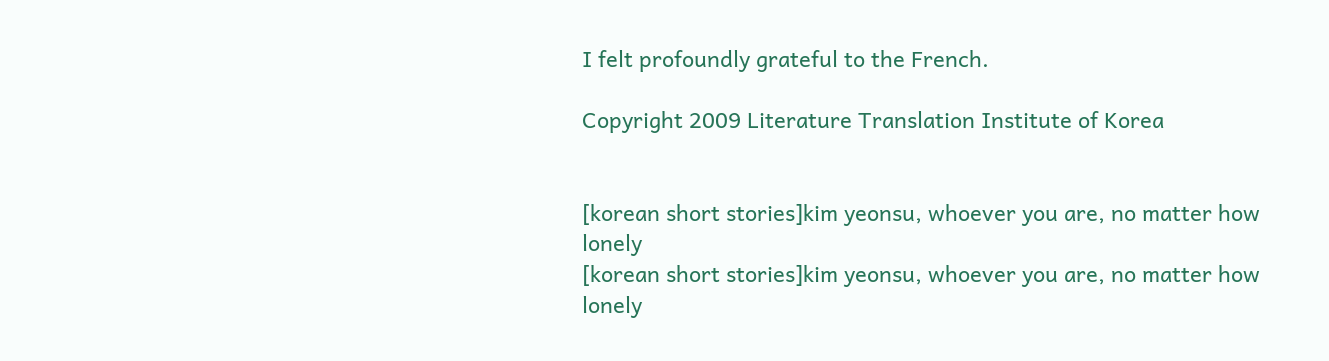I felt profoundly grateful to the French.

Copyright 2009 Literature Translation Institute of Korea


[korean short stories]kim yeonsu, whoever you are, no matter how lonely
[korean short stories]kim yeonsu, whoever you are, no matter how lonely